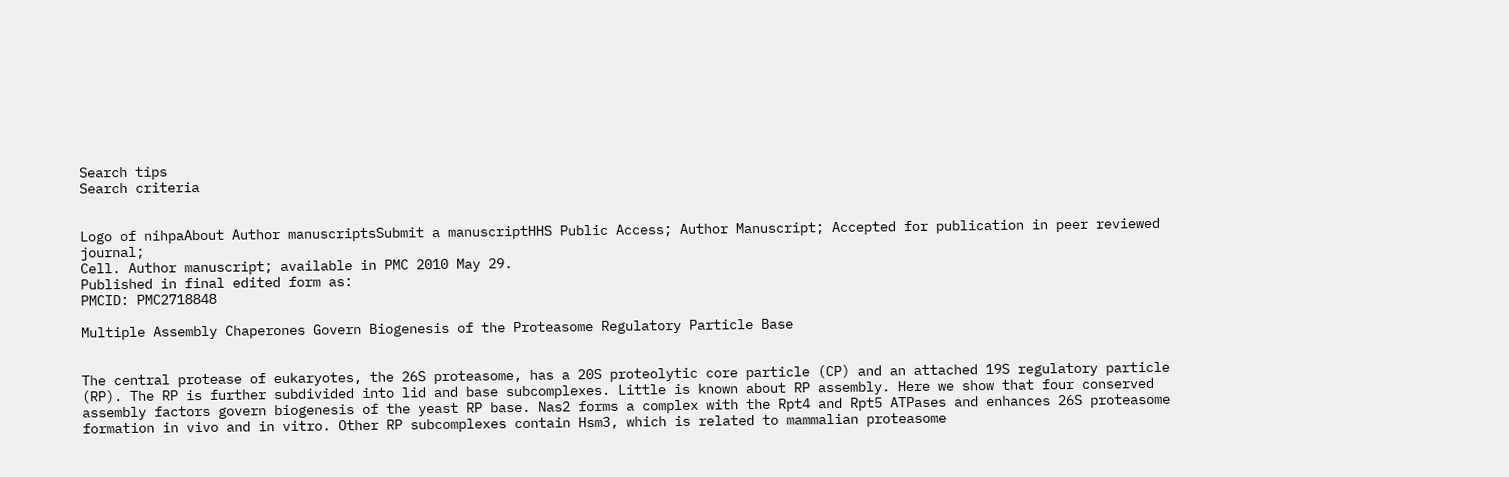Search tips
Search criteria


Logo of nihpaAbout Author manuscriptsSubmit a manuscriptHHS Public Access; Author Manuscript; Accepted for publication in peer reviewed journal;
Cell. Author manuscript; available in PMC 2010 May 29.
Published in final edited form as:
PMCID: PMC2718848

Multiple Assembly Chaperones Govern Biogenesis of the Proteasome Regulatory Particle Base


The central protease of eukaryotes, the 26S proteasome, has a 20S proteolytic core particle (CP) and an attached 19S regulatory particle (RP). The RP is further subdivided into lid and base subcomplexes. Little is known about RP assembly. Here we show that four conserved assembly factors govern biogenesis of the yeast RP base. Nas2 forms a complex with the Rpt4 and Rpt5 ATPases and enhances 26S proteasome formation in vivo and in vitro. Other RP subcomplexes contain Hsm3, which is related to mammalian proteasome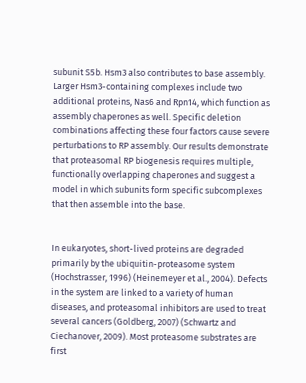subunit S5b. Hsm3 also contributes to base assembly. Larger Hsm3-containing complexes include two additional proteins, Nas6 and Rpn14, which function as assembly chaperones as well. Specific deletion combinations affecting these four factors cause severe perturbations to RP assembly. Our results demonstrate that proteasomal RP biogenesis requires multiple, functionally overlapping chaperones and suggest a model in which subunits form specific subcomplexes that then assemble into the base.


In eukaryotes, short-lived proteins are degraded primarily by the ubiquitin-proteasome system (Hochstrasser, 1996) (Heinemeyer et al., 2004). Defects in the system are linked to a variety of human diseases, and proteasomal inhibitors are used to treat several cancers (Goldberg, 2007) (Schwartz and Ciechanover, 2009). Most proteasome substrates are first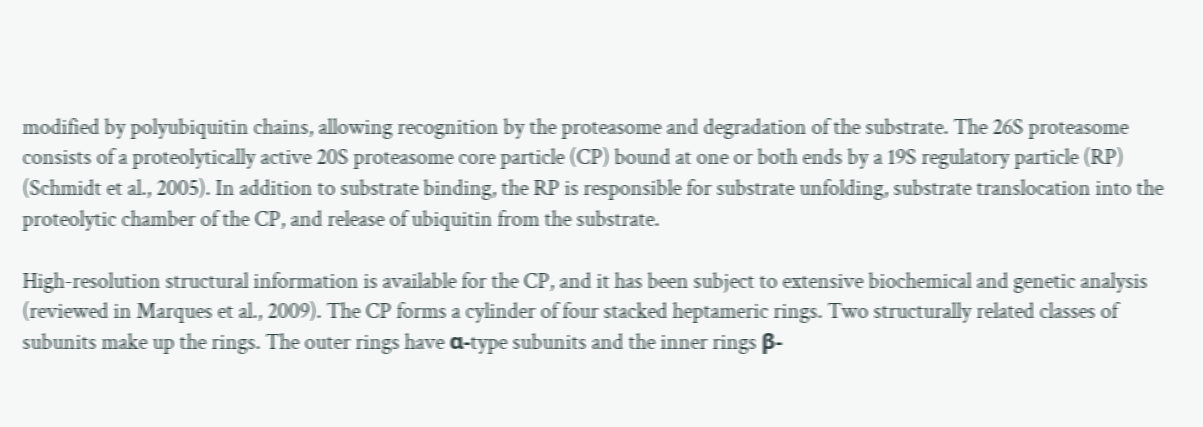modified by polyubiquitin chains, allowing recognition by the proteasome and degradation of the substrate. The 26S proteasome consists of a proteolytically active 20S proteasome core particle (CP) bound at one or both ends by a 19S regulatory particle (RP) (Schmidt et al., 2005). In addition to substrate binding, the RP is responsible for substrate unfolding, substrate translocation into the proteolytic chamber of the CP, and release of ubiquitin from the substrate.

High-resolution structural information is available for the CP, and it has been subject to extensive biochemical and genetic analysis (reviewed in Marques et al., 2009). The CP forms a cylinder of four stacked heptameric rings. Two structurally related classes of subunits make up the rings. The outer rings have α-type subunits and the inner rings β-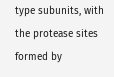type subunits, with the protease sites formed by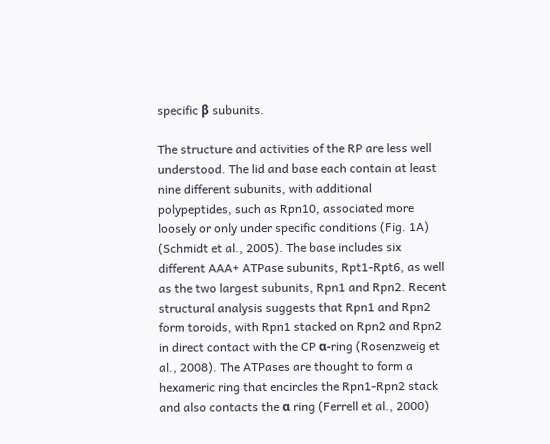specific β subunits.

The structure and activities of the RP are less well understood. The lid and base each contain at least nine different subunits, with additional polypeptides, such as Rpn10, associated more loosely or only under specific conditions (Fig. 1A) (Schmidt et al., 2005). The base includes six different AAA+ ATPase subunits, Rpt1-Rpt6, as well as the two largest subunits, Rpn1 and Rpn2. Recent structural analysis suggests that Rpn1 and Rpn2 form toroids, with Rpn1 stacked on Rpn2 and Rpn2 in direct contact with the CP α-ring (Rosenzweig et al., 2008). The ATPases are thought to form a hexameric ring that encircles the Rpn1-Rpn2 stack and also contacts the α ring (Ferrell et al., 2000)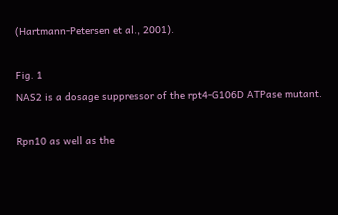(Hartmann-Petersen et al., 2001).

Fig. 1
NAS2 is a dosage suppressor of the rpt4-G106D ATPase mutant.

Rpn10 as well as the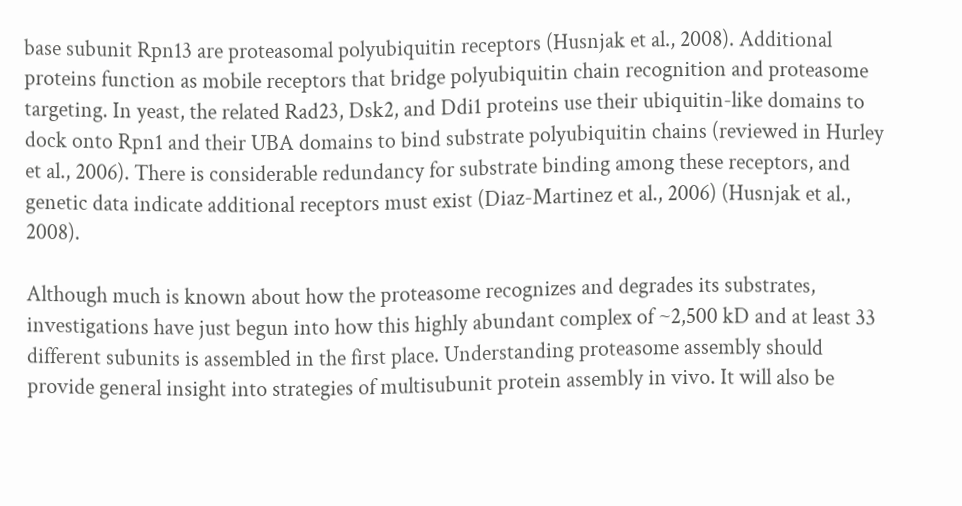base subunit Rpn13 are proteasomal polyubiquitin receptors (Husnjak et al., 2008). Additional proteins function as mobile receptors that bridge polyubiquitin chain recognition and proteasome targeting. In yeast, the related Rad23, Dsk2, and Ddi1 proteins use their ubiquitin-like domains to dock onto Rpn1 and their UBA domains to bind substrate polyubiquitin chains (reviewed in Hurley et al., 2006). There is considerable redundancy for substrate binding among these receptors, and genetic data indicate additional receptors must exist (Diaz-Martinez et al., 2006) (Husnjak et al., 2008).

Although much is known about how the proteasome recognizes and degrades its substrates, investigations have just begun into how this highly abundant complex of ~2,500 kD and at least 33 different subunits is assembled in the first place. Understanding proteasome assembly should provide general insight into strategies of multisubunit protein assembly in vivo. It will also be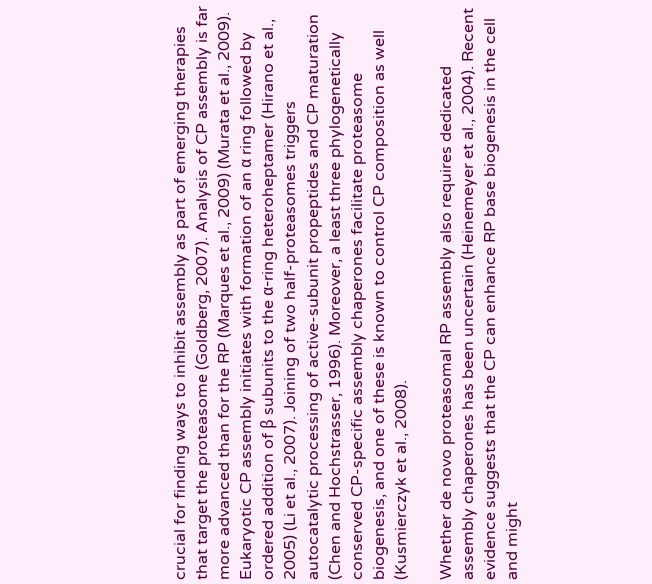crucial for finding ways to inhibit assembly as part of emerging therapies that target the proteasome (Goldberg, 2007). Analysis of CP assembly is far more advanced than for the RP (Marques et al., 2009) (Murata et al., 2009). Eukaryotic CP assembly initiates with formation of an α ring followed by ordered addition of β subunits to the α-ring heteroheptamer (Hirano et al., 2005) (Li et al., 2007). Joining of two half-proteasomes triggers autocatalytic processing of active-subunit propeptides and CP maturation (Chen and Hochstrasser, 1996). Moreover, a least three phylogenetically conserved CP-specific assembly chaperones facilitate proteasome biogenesis, and one of these is known to control CP composition as well (Kusmierczyk et al., 2008).

Whether de novo proteasomal RP assembly also requires dedicated assembly chaperones has been uncertain (Heinemeyer et al., 2004). Recent evidence suggests that the CP can enhance RP base biogenesis in the cell and might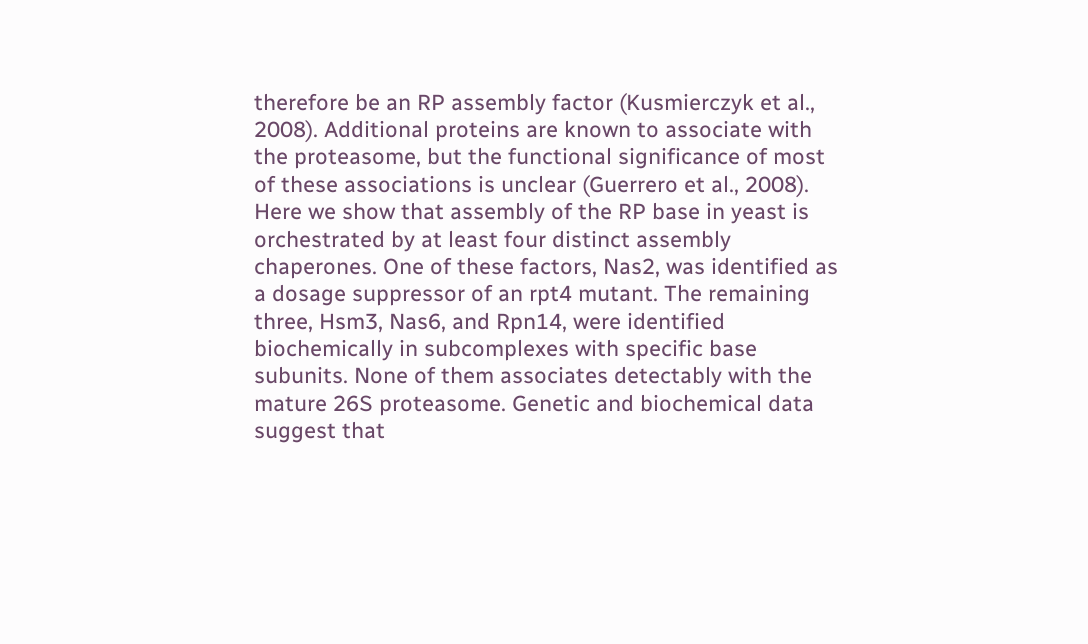therefore be an RP assembly factor (Kusmierczyk et al., 2008). Additional proteins are known to associate with the proteasome, but the functional significance of most of these associations is unclear (Guerrero et al., 2008). Here we show that assembly of the RP base in yeast is orchestrated by at least four distinct assembly chaperones. One of these factors, Nas2, was identified as a dosage suppressor of an rpt4 mutant. The remaining three, Hsm3, Nas6, and Rpn14, were identified biochemically in subcomplexes with specific base subunits. None of them associates detectably with the mature 26S proteasome. Genetic and biochemical data suggest that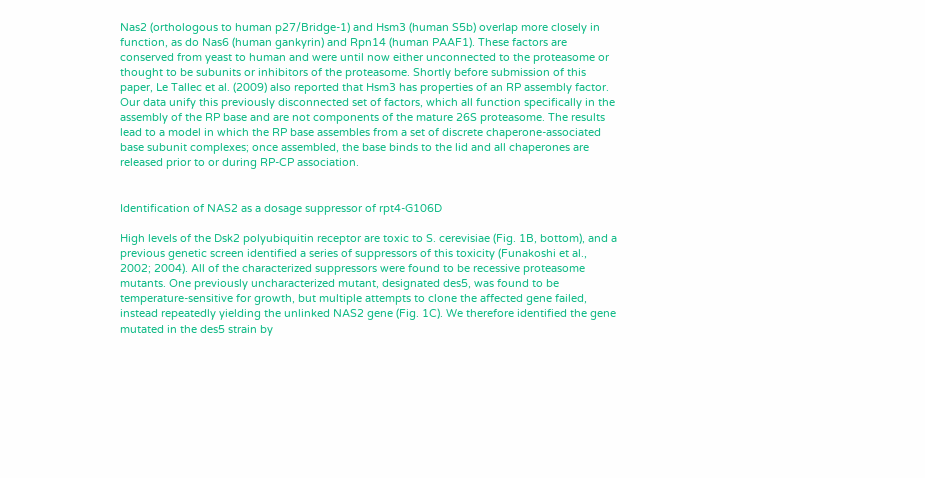Nas2 (orthologous to human p27/Bridge-1) and Hsm3 (human S5b) overlap more closely in function, as do Nas6 (human gankyrin) and Rpn14 (human PAAF1). These factors are conserved from yeast to human and were until now either unconnected to the proteasome or thought to be subunits or inhibitors of the proteasome. Shortly before submission of this paper, Le Tallec et al. (2009) also reported that Hsm3 has properties of an RP assembly factor. Our data unify this previously disconnected set of factors, which all function specifically in the assembly of the RP base and are not components of the mature 26S proteasome. The results lead to a model in which the RP base assembles from a set of discrete chaperone-associated base subunit complexes; once assembled, the base binds to the lid and all chaperones are released prior to or during RP-CP association.


Identification of NAS2 as a dosage suppressor of rpt4-G106D

High levels of the Dsk2 polyubiquitin receptor are toxic to S. cerevisiae (Fig. 1B, bottom), and a previous genetic screen identified a series of suppressors of this toxicity (Funakoshi et al., 2002; 2004). All of the characterized suppressors were found to be recessive proteasome mutants. One previously uncharacterized mutant, designated des5, was found to be temperature-sensitive for growth, but multiple attempts to clone the affected gene failed, instead repeatedly yielding the unlinked NAS2 gene (Fig. 1C). We therefore identified the gene mutated in the des5 strain by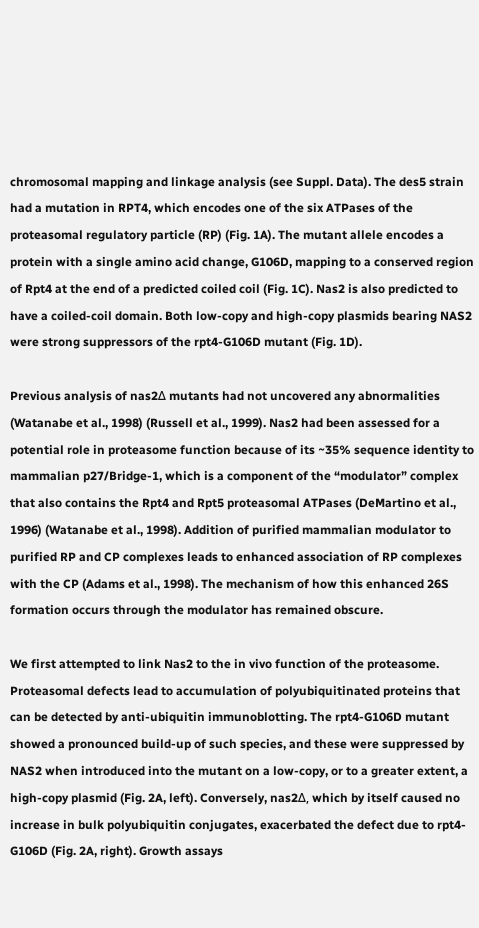chromosomal mapping and linkage analysis (see Suppl. Data). The des5 strain had a mutation in RPT4, which encodes one of the six ATPases of the proteasomal regulatory particle (RP) (Fig. 1A). The mutant allele encodes a protein with a single amino acid change, G106D, mapping to a conserved region of Rpt4 at the end of a predicted coiled coil (Fig. 1C). Nas2 is also predicted to have a coiled-coil domain. Both low-copy and high-copy plasmids bearing NAS2 were strong suppressors of the rpt4-G106D mutant (Fig. 1D).

Previous analysis of nas2Δ mutants had not uncovered any abnormalities (Watanabe et al., 1998) (Russell et al., 1999). Nas2 had been assessed for a potential role in proteasome function because of its ~35% sequence identity to mammalian p27/Bridge-1, which is a component of the “modulator” complex that also contains the Rpt4 and Rpt5 proteasomal ATPases (DeMartino et al., 1996) (Watanabe et al., 1998). Addition of purified mammalian modulator to purified RP and CP complexes leads to enhanced association of RP complexes with the CP (Adams et al., 1998). The mechanism of how this enhanced 26S formation occurs through the modulator has remained obscure.

We first attempted to link Nas2 to the in vivo function of the proteasome. Proteasomal defects lead to accumulation of polyubiquitinated proteins that can be detected by anti-ubiquitin immunoblotting. The rpt4-G106D mutant showed a pronounced build-up of such species, and these were suppressed by NAS2 when introduced into the mutant on a low-copy, or to a greater extent, a high-copy plasmid (Fig. 2A, left). Conversely, nas2Δ, which by itself caused no increase in bulk polyubiquitin conjugates, exacerbated the defect due to rpt4-G106D (Fig. 2A, right). Growth assays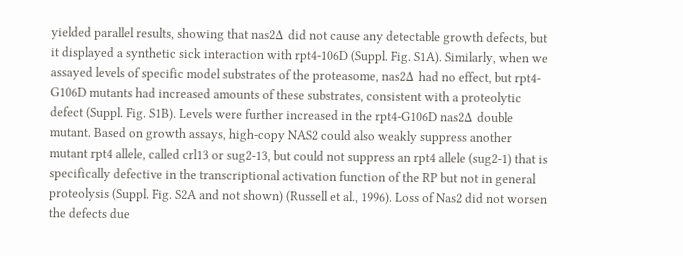yielded parallel results, showing that nas2Δ did not cause any detectable growth defects, but it displayed a synthetic sick interaction with rpt4-106D (Suppl. Fig. S1A). Similarly, when we assayed levels of specific model substrates of the proteasome, nas2Δ had no effect, but rpt4-G106D mutants had increased amounts of these substrates, consistent with a proteolytic defect (Suppl. Fig. S1B). Levels were further increased in the rpt4-G106D nas2Δ double mutant. Based on growth assays, high-copy NAS2 could also weakly suppress another mutant rpt4 allele, called crl13 or sug2-13, but could not suppress an rpt4 allele (sug2-1) that is specifically defective in the transcriptional activation function of the RP but not in general proteolysis (Suppl. Fig. S2A and not shown) (Russell et al., 1996). Loss of Nas2 did not worsen the defects due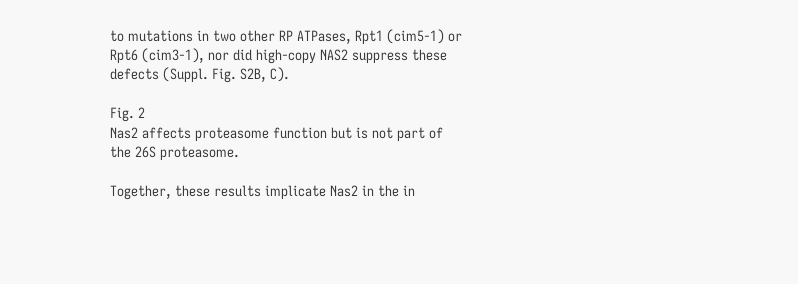to mutations in two other RP ATPases, Rpt1 (cim5-1) or Rpt6 (cim3-1), nor did high-copy NAS2 suppress these defects (Suppl. Fig. S2B, C).

Fig. 2
Nas2 affects proteasome function but is not part of the 26S proteasome.

Together, these results implicate Nas2 in the in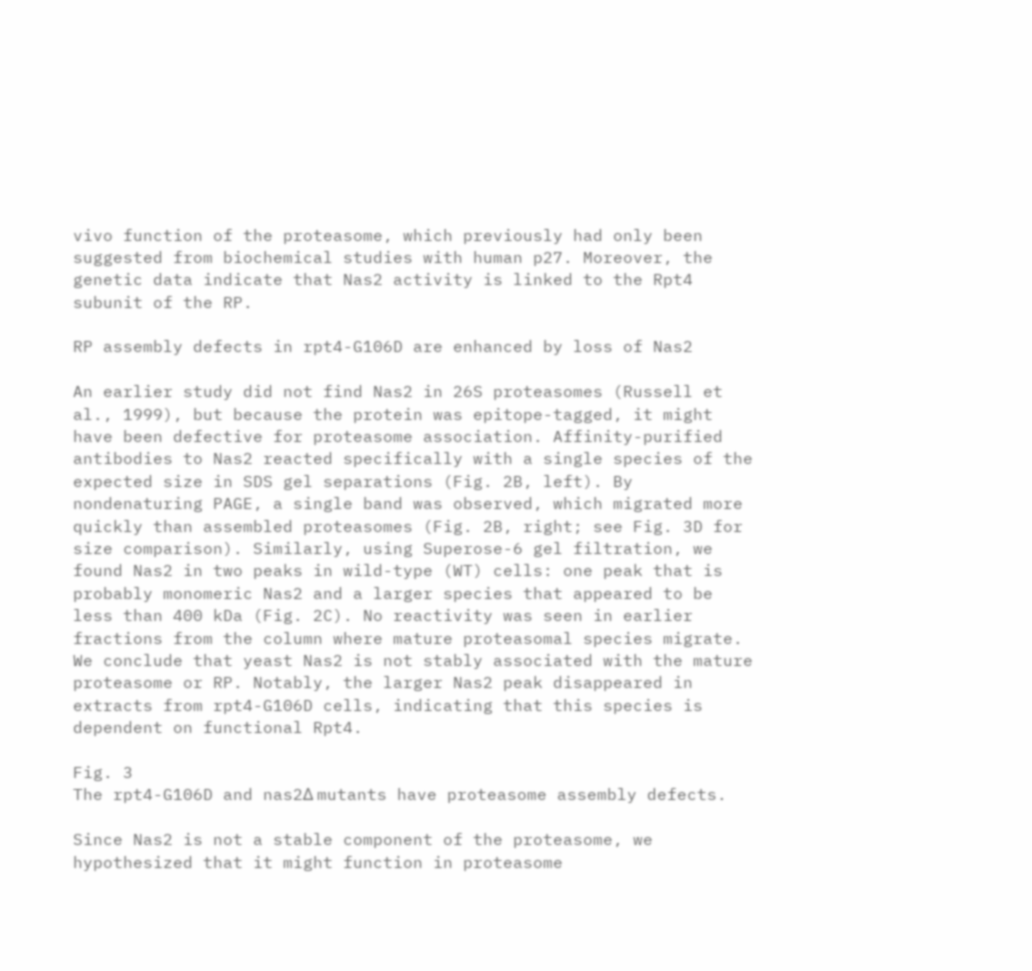vivo function of the proteasome, which previously had only been suggested from biochemical studies with human p27. Moreover, the genetic data indicate that Nas2 activity is linked to the Rpt4 subunit of the RP.

RP assembly defects in rpt4-G106D are enhanced by loss of Nas2

An earlier study did not find Nas2 in 26S proteasomes (Russell et al., 1999), but because the protein was epitope-tagged, it might have been defective for proteasome association. Affinity-purified antibodies to Nas2 reacted specifically with a single species of the expected size in SDS gel separations (Fig. 2B, left). By nondenaturing PAGE, a single band was observed, which migrated more quickly than assembled proteasomes (Fig. 2B, right; see Fig. 3D for size comparison). Similarly, using Superose-6 gel filtration, we found Nas2 in two peaks in wild-type (WT) cells: one peak that is probably monomeric Nas2 and a larger species that appeared to be less than 400 kDa (Fig. 2C). No reactivity was seen in earlier fractions from the column where mature proteasomal species migrate. We conclude that yeast Nas2 is not stably associated with the mature proteasome or RP. Notably, the larger Nas2 peak disappeared in extracts from rpt4-G106D cells, indicating that this species is dependent on functional Rpt4.

Fig. 3
The rpt4-G106D and nas2Δ mutants have proteasome assembly defects.

Since Nas2 is not a stable component of the proteasome, we hypothesized that it might function in proteasome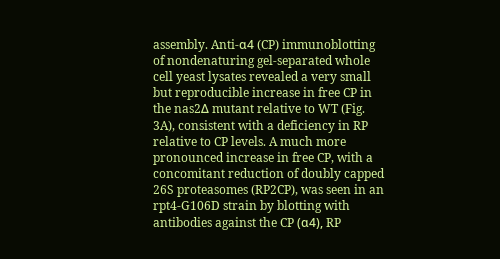assembly. Anti-α4 (CP) immunoblotting of nondenaturing gel-separated whole cell yeast lysates revealed a very small but reproducible increase in free CP in the nas2Δ mutant relative to WT (Fig. 3A), consistent with a deficiency in RP relative to CP levels. A much more pronounced increase in free CP, with a concomitant reduction of doubly capped 26S proteasomes (RP2CP), was seen in an rpt4-G106D strain by blotting with antibodies against the CP (α4), RP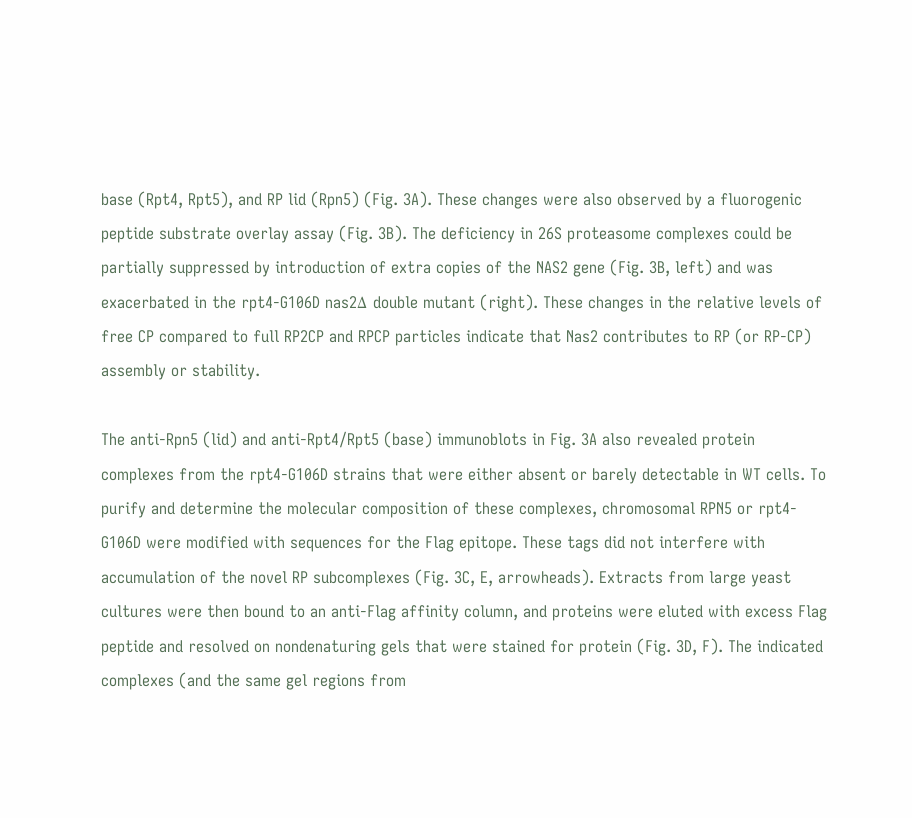base (Rpt4, Rpt5), and RP lid (Rpn5) (Fig. 3A). These changes were also observed by a fluorogenic peptide substrate overlay assay (Fig. 3B). The deficiency in 26S proteasome complexes could be partially suppressed by introduction of extra copies of the NAS2 gene (Fig. 3B, left) and was exacerbated in the rpt4-G106D nas2Δ double mutant (right). These changes in the relative levels of free CP compared to full RP2CP and RPCP particles indicate that Nas2 contributes to RP (or RP-CP) assembly or stability.

The anti-Rpn5 (lid) and anti-Rpt4/Rpt5 (base) immunoblots in Fig. 3A also revealed protein complexes from the rpt4-G106D strains that were either absent or barely detectable in WT cells. To purify and determine the molecular composition of these complexes, chromosomal RPN5 or rpt4-G106D were modified with sequences for the Flag epitope. These tags did not interfere with accumulation of the novel RP subcomplexes (Fig. 3C, E, arrowheads). Extracts from large yeast cultures were then bound to an anti-Flag affinity column, and proteins were eluted with excess Flag peptide and resolved on nondenaturing gels that were stained for protein (Fig. 3D, F). The indicated complexes (and the same gel regions from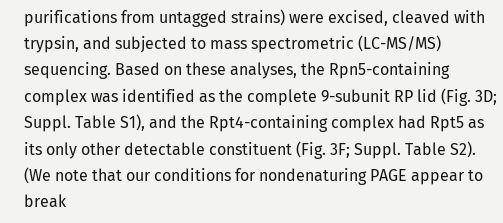purifications from untagged strains) were excised, cleaved with trypsin, and subjected to mass spectrometric (LC-MS/MS) sequencing. Based on these analyses, the Rpn5-containing complex was identified as the complete 9-subunit RP lid (Fig. 3D; Suppl. Table S1), and the Rpt4-containing complex had Rpt5 as its only other detectable constituent (Fig. 3F; Suppl. Table S2). (We note that our conditions for nondenaturing PAGE appear to break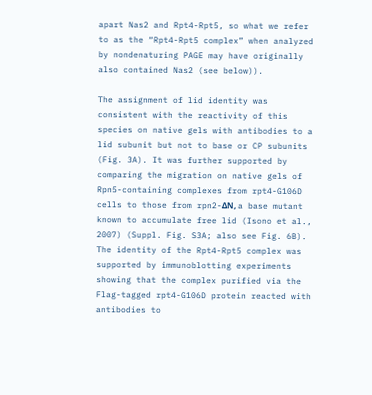apart Nas2 and Rpt4-Rpt5, so what we refer to as the “Rpt4-Rpt5 complex” when analyzed by nondenaturing PAGE may have originally also contained Nas2 (see below)).

The assignment of lid identity was consistent with the reactivity of this species on native gels with antibodies to a lid subunit but not to base or CP subunits (Fig. 3A). It was further supported by comparing the migration on native gels of Rpn5-containing complexes from rpt4-G106D cells to those from rpn2-ΔN, a base mutant known to accumulate free lid (Isono et al., 2007) (Suppl. Fig. S3A; also see Fig. 6B). The identity of the Rpt4-Rpt5 complex was supported by immunoblotting experiments showing that the complex purified via the Flag-tagged rpt4-G106D protein reacted with antibodies to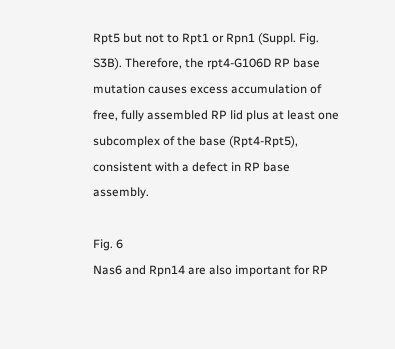Rpt5 but not to Rpt1 or Rpn1 (Suppl. Fig. S3B). Therefore, the rpt4-G106D RP base mutation causes excess accumulation of free, fully assembled RP lid plus at least one subcomplex of the base (Rpt4-Rpt5), consistent with a defect in RP base assembly.

Fig. 6
Nas6 and Rpn14 are also important for RP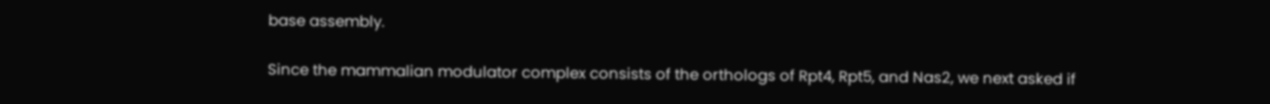base assembly.

Since the mammalian modulator complex consists of the orthologs of Rpt4, Rpt5, and Nas2, we next asked if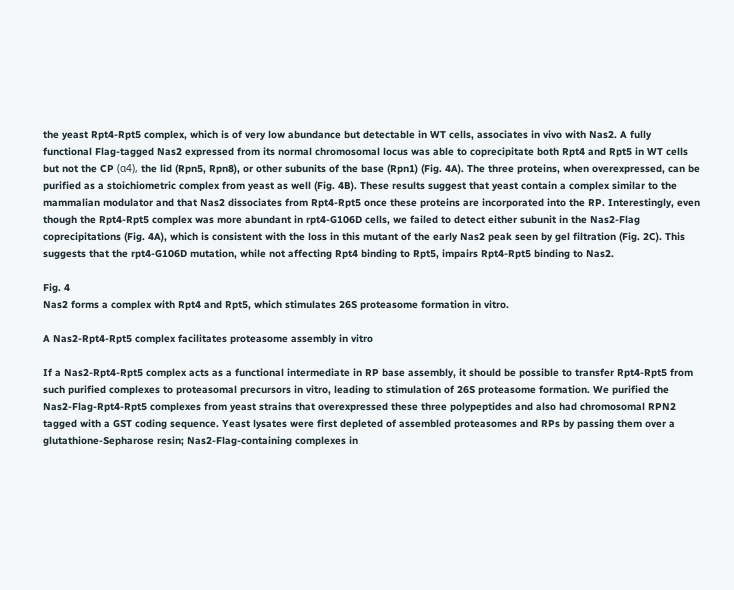the yeast Rpt4-Rpt5 complex, which is of very low abundance but detectable in WT cells, associates in vivo with Nas2. A fully functional Flag-tagged Nas2 expressed from its normal chromosomal locus was able to coprecipitate both Rpt4 and Rpt5 in WT cells but not the CP (α4), the lid (Rpn5, Rpn8), or other subunits of the base (Rpn1) (Fig. 4A). The three proteins, when overexpressed, can be purified as a stoichiometric complex from yeast as well (Fig. 4B). These results suggest that yeast contain a complex similar to the mammalian modulator and that Nas2 dissociates from Rpt4-Rpt5 once these proteins are incorporated into the RP. Interestingly, even though the Rpt4-Rpt5 complex was more abundant in rpt4-G106D cells, we failed to detect either subunit in the Nas2-Flag coprecipitations (Fig. 4A), which is consistent with the loss in this mutant of the early Nas2 peak seen by gel filtration (Fig. 2C). This suggests that the rpt4-G106D mutation, while not affecting Rpt4 binding to Rpt5, impairs Rpt4-Rpt5 binding to Nas2.

Fig. 4
Nas2 forms a complex with Rpt4 and Rpt5, which stimulates 26S proteasome formation in vitro.

A Nas2-Rpt4-Rpt5 complex facilitates proteasome assembly in vitro

If a Nas2-Rpt4-Rpt5 complex acts as a functional intermediate in RP base assembly, it should be possible to transfer Rpt4-Rpt5 from such purified complexes to proteasomal precursors in vitro, leading to stimulation of 26S proteasome formation. We purified the Nas2-Flag-Rpt4-Rpt5 complexes from yeast strains that overexpressed these three polypeptides and also had chromosomal RPN2 tagged with a GST coding sequence. Yeast lysates were first depleted of assembled proteasomes and RPs by passing them over a glutathione-Sepharose resin; Nas2-Flag-containing complexes in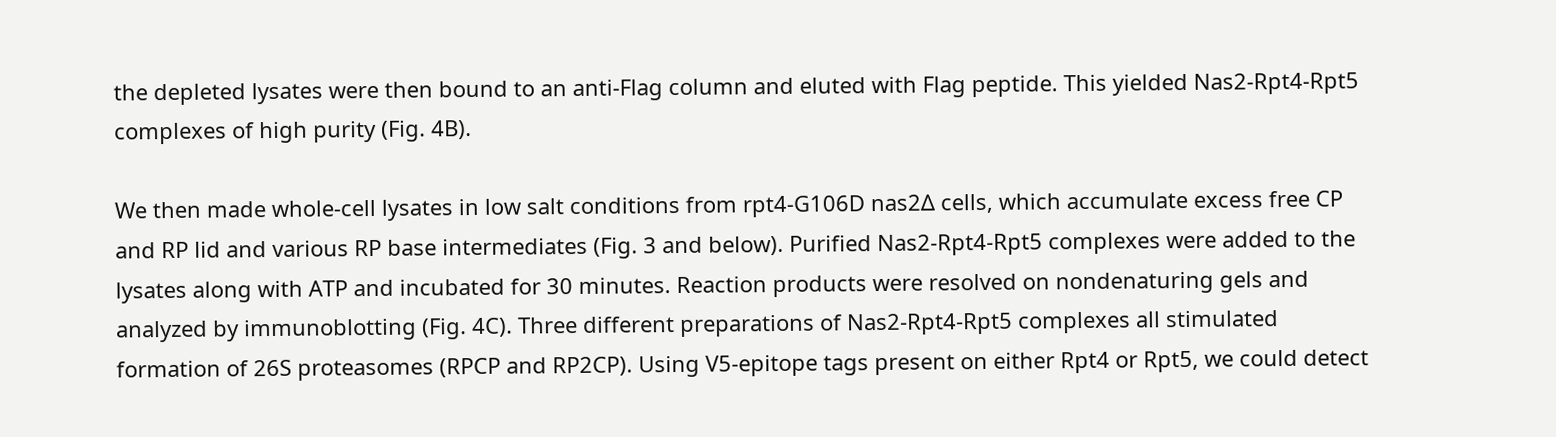the depleted lysates were then bound to an anti-Flag column and eluted with Flag peptide. This yielded Nas2-Rpt4-Rpt5 complexes of high purity (Fig. 4B).

We then made whole-cell lysates in low salt conditions from rpt4-G106D nas2Δ cells, which accumulate excess free CP and RP lid and various RP base intermediates (Fig. 3 and below). Purified Nas2-Rpt4-Rpt5 complexes were added to the lysates along with ATP and incubated for 30 minutes. Reaction products were resolved on nondenaturing gels and analyzed by immunoblotting (Fig. 4C). Three different preparations of Nas2-Rpt4-Rpt5 complexes all stimulated formation of 26S proteasomes (RPCP and RP2CP). Using V5-epitope tags present on either Rpt4 or Rpt5, we could detect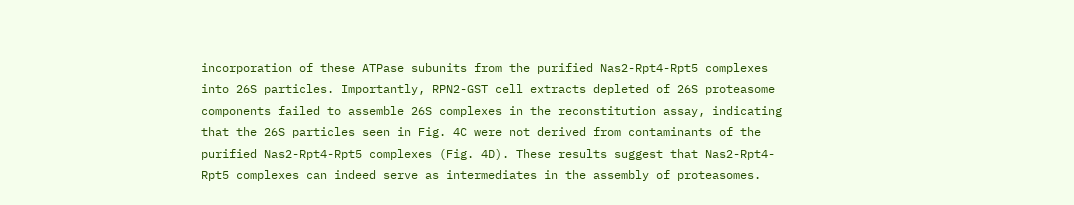incorporation of these ATPase subunits from the purified Nas2-Rpt4-Rpt5 complexes into 26S particles. Importantly, RPN2-GST cell extracts depleted of 26S proteasome components failed to assemble 26S complexes in the reconstitution assay, indicating that the 26S particles seen in Fig. 4C were not derived from contaminants of the purified Nas2-Rpt4-Rpt5 complexes (Fig. 4D). These results suggest that Nas2-Rpt4-Rpt5 complexes can indeed serve as intermediates in the assembly of proteasomes.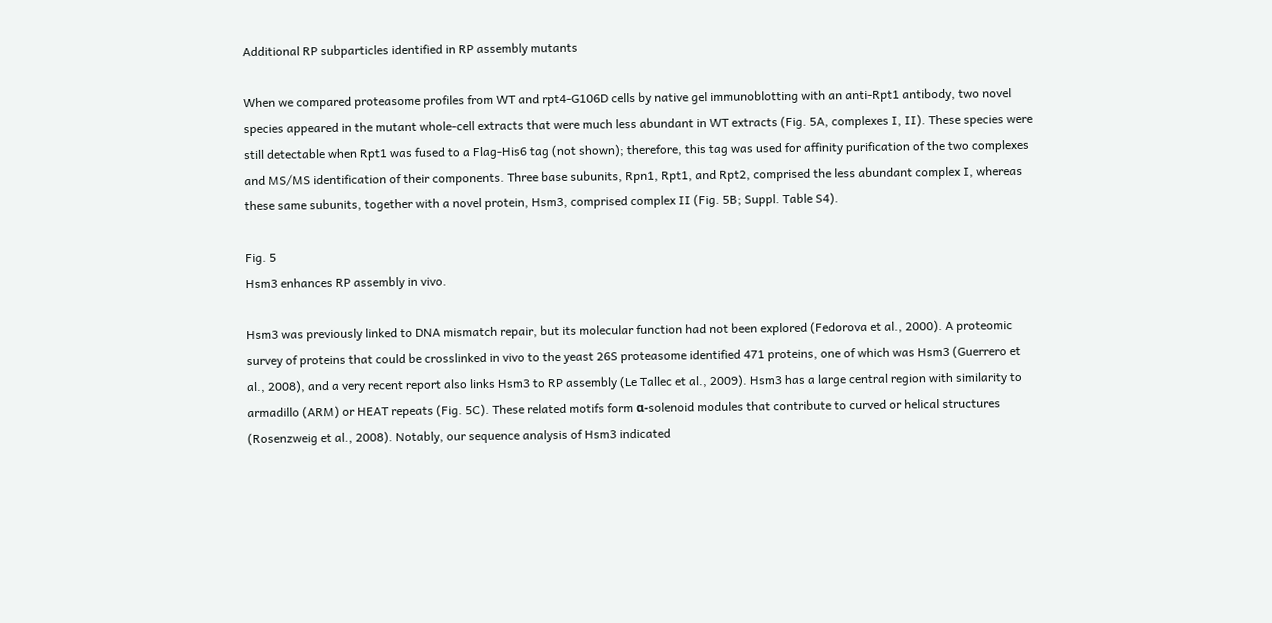Additional RP subparticles identified in RP assembly mutants

When we compared proteasome profiles from WT and rpt4-G106D cells by native gel immunoblotting with an anti-Rpt1 antibody, two novel species appeared in the mutant whole-cell extracts that were much less abundant in WT extracts (Fig. 5A, complexes I, II). These species were still detectable when Rpt1 was fused to a Flag-His6 tag (not shown); therefore, this tag was used for affinity purification of the two complexes and MS/MS identification of their components. Three base subunits, Rpn1, Rpt1, and Rpt2, comprised the less abundant complex I, whereas these same subunits, together with a novel protein, Hsm3, comprised complex II (Fig. 5B; Suppl. Table S4).

Fig. 5
Hsm3 enhances RP assembly in vivo.

Hsm3 was previously linked to DNA mismatch repair, but its molecular function had not been explored (Fedorova et al., 2000). A proteomic survey of proteins that could be crosslinked in vivo to the yeast 26S proteasome identified 471 proteins, one of which was Hsm3 (Guerrero et al., 2008), and a very recent report also links Hsm3 to RP assembly (Le Tallec et al., 2009). Hsm3 has a large central region with similarity to armadillo (ARM) or HEAT repeats (Fig. 5C). These related motifs form α-solenoid modules that contribute to curved or helical structures (Rosenzweig et al., 2008). Notably, our sequence analysis of Hsm3 indicated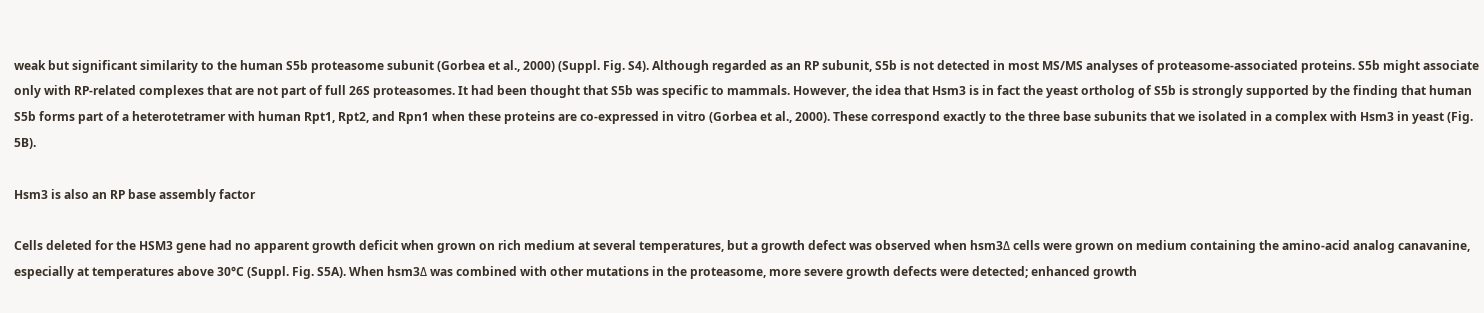weak but significant similarity to the human S5b proteasome subunit (Gorbea et al., 2000) (Suppl. Fig. S4). Although regarded as an RP subunit, S5b is not detected in most MS/MS analyses of proteasome-associated proteins. S5b might associate only with RP-related complexes that are not part of full 26S proteasomes. It had been thought that S5b was specific to mammals. However, the idea that Hsm3 is in fact the yeast ortholog of S5b is strongly supported by the finding that human S5b forms part of a heterotetramer with human Rpt1, Rpt2, and Rpn1 when these proteins are co-expressed in vitro (Gorbea et al., 2000). These correspond exactly to the three base subunits that we isolated in a complex with Hsm3 in yeast (Fig. 5B).

Hsm3 is also an RP base assembly factor

Cells deleted for the HSM3 gene had no apparent growth deficit when grown on rich medium at several temperatures, but a growth defect was observed when hsm3Δ cells were grown on medium containing the amino-acid analog canavanine, especially at temperatures above 30°C (Suppl. Fig. S5A). When hsm3Δ was combined with other mutations in the proteasome, more severe growth defects were detected; enhanced growth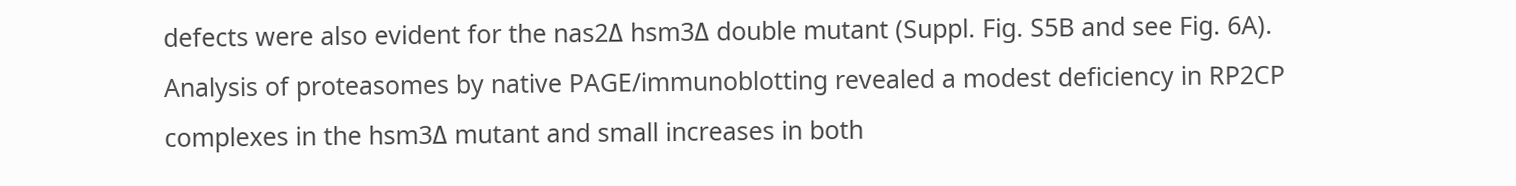defects were also evident for the nas2Δ hsm3Δ double mutant (Suppl. Fig. S5B and see Fig. 6A). Analysis of proteasomes by native PAGE/immunoblotting revealed a modest deficiency in RP2CP complexes in the hsm3Δ mutant and small increases in both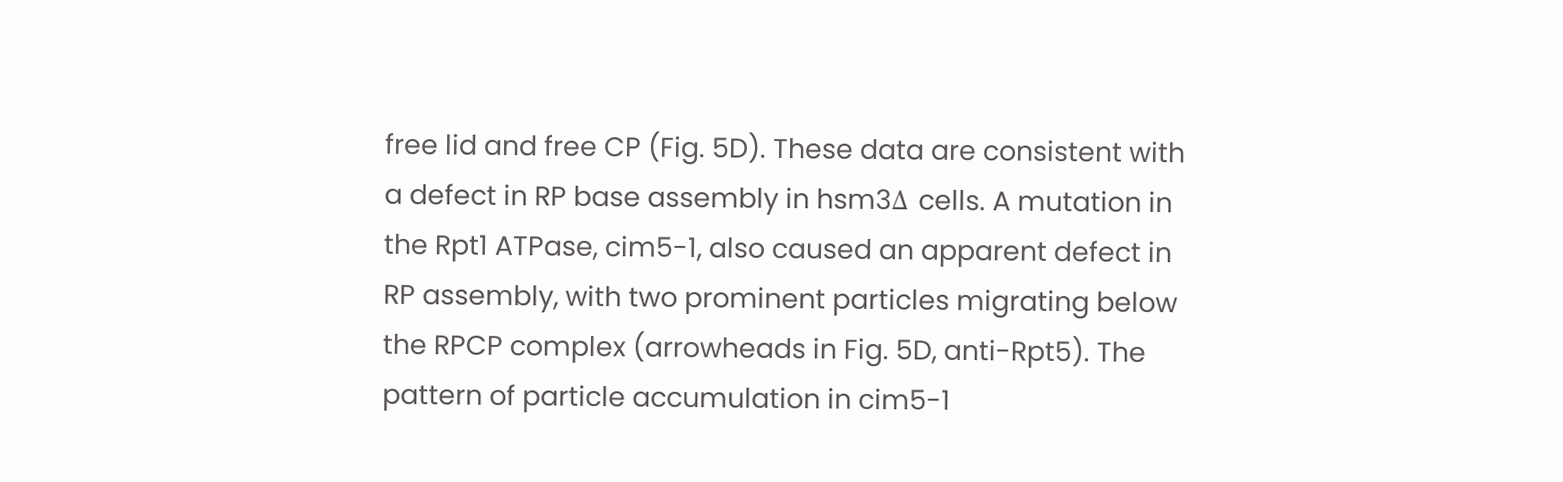free lid and free CP (Fig. 5D). These data are consistent with a defect in RP base assembly in hsm3Δ cells. A mutation in the Rpt1 ATPase, cim5-1, also caused an apparent defect in RP assembly, with two prominent particles migrating below the RPCP complex (arrowheads in Fig. 5D, anti-Rpt5). The pattern of particle accumulation in cim5-1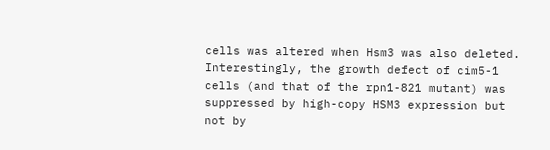cells was altered when Hsm3 was also deleted. Interestingly, the growth defect of cim5-1 cells (and that of the rpn1-821 mutant) was suppressed by high-copy HSM3 expression but not by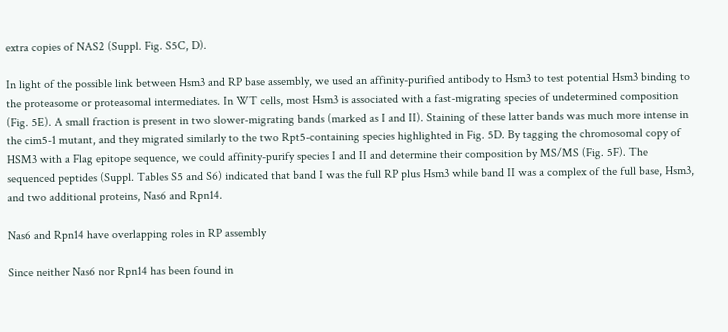extra copies of NAS2 (Suppl. Fig. S5C, D).

In light of the possible link between Hsm3 and RP base assembly, we used an affinity-purified antibody to Hsm3 to test potential Hsm3 binding to the proteasome or proteasomal intermediates. In WT cells, most Hsm3 is associated with a fast-migrating species of undetermined composition (Fig. 5E). A small fraction is present in two slower-migrating bands (marked as I and II). Staining of these latter bands was much more intense in the cim5-1 mutant, and they migrated similarly to the two Rpt5-containing species highlighted in Fig. 5D. By tagging the chromosomal copy of HSM3 with a Flag epitope sequence, we could affinity-purify species I and II and determine their composition by MS/MS (Fig. 5F). The sequenced peptides (Suppl. Tables S5 and S6) indicated that band I was the full RP plus Hsm3 while band II was a complex of the full base, Hsm3, and two additional proteins, Nas6 and Rpn14.

Nas6 and Rpn14 have overlapping roles in RP assembly

Since neither Nas6 nor Rpn14 has been found in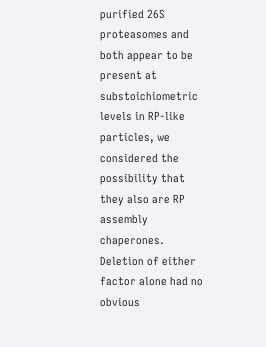purified 26S proteasomes and both appear to be present at substoichiometric levels in RP-like particles, we considered the possibility that they also are RP assembly chaperones. Deletion of either factor alone had no obvious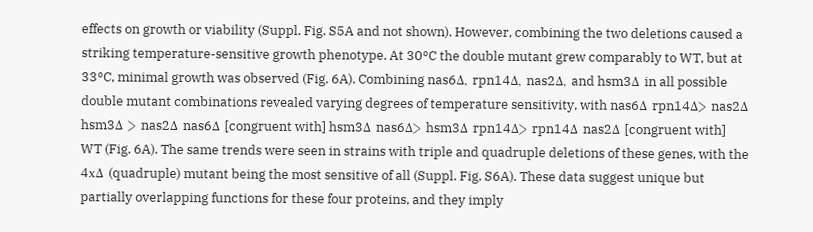effects on growth or viability (Suppl. Fig. S5A and not shown). However, combining the two deletions caused a striking temperature-sensitive growth phenotype. At 30°C the double mutant grew comparably to WT, but at 33°C, minimal growth was observed (Fig. 6A). Combining nas6Δ, rpn14Δ, nas2Δ, and hsm3Δ in all possible double mutant combinations revealed varying degrees of temperature sensitivity, with nas6Δ rpn14Δ> nas2Δ hsm3Δ > nas2Δ nas6Δ [congruent with] hsm3Δ nas6Δ> hsm3Δ rpn14Δ> rpn14Δ nas2Δ [congruent with] WT (Fig. 6A). The same trends were seen in strains with triple and quadruple deletions of these genes, with the 4xΔ (quadruple) mutant being the most sensitive of all (Suppl. Fig. S6A). These data suggest unique but partially overlapping functions for these four proteins, and they imply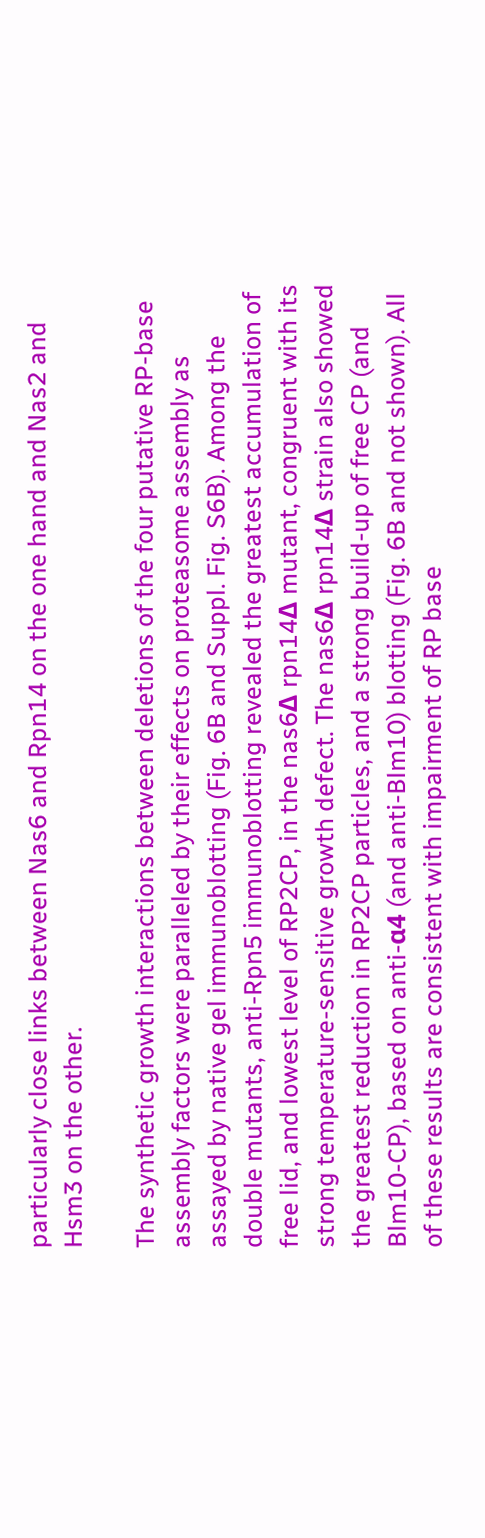particularly close links between Nas6 and Rpn14 on the one hand and Nas2 and Hsm3 on the other.

The synthetic growth interactions between deletions of the four putative RP-base assembly factors were paralleled by their effects on proteasome assembly as assayed by native gel immunoblotting (Fig. 6B and Suppl. Fig. S6B). Among the double mutants, anti-Rpn5 immunoblotting revealed the greatest accumulation of free lid, and lowest level of RP2CP, in the nas6Δ rpn14Δ mutant, congruent with its strong temperature-sensitive growth defect. The nas6Δ rpn14Δ strain also showed the greatest reduction in RP2CP particles, and a strong build-up of free CP (and Blm10-CP), based on anti-α4 (and anti-Blm10) blotting (Fig. 6B and not shown). All of these results are consistent with impairment of RP base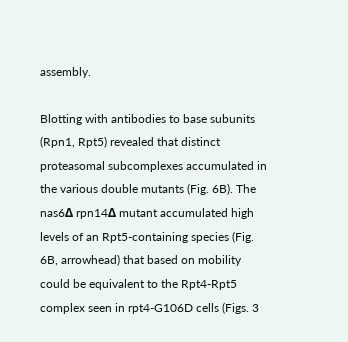assembly.

Blotting with antibodies to base subunits (Rpn1, Rpt5) revealed that distinct proteasomal subcomplexes accumulated in the various double mutants (Fig. 6B). The nas6Δ rpn14Δ mutant accumulated high levels of an Rpt5-containing species (Fig. 6B, arrowhead) that based on mobility could be equivalent to the Rpt4-Rpt5 complex seen in rpt4-G106D cells (Figs. 3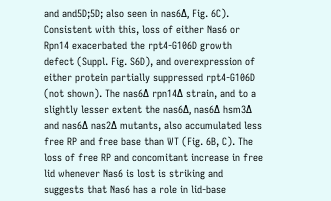and and5D;5D; also seen in nas6Δ, Fig. 6C). Consistent with this, loss of either Nas6 or Rpn14 exacerbated the rpt4-G106D growth defect (Suppl. Fig. S6D), and overexpression of either protein partially suppressed rpt4-G106D (not shown). The nas6Δ rpn14Δ strain, and to a slightly lesser extent the nas6Δ, nas6Δ hsm3Δ and nas6Δ nas2Δ mutants, also accumulated less free RP and free base than WT (Fig. 6B, C). The loss of free RP and concomitant increase in free lid whenever Nas6 is lost is striking and suggests that Nas6 has a role in lid-base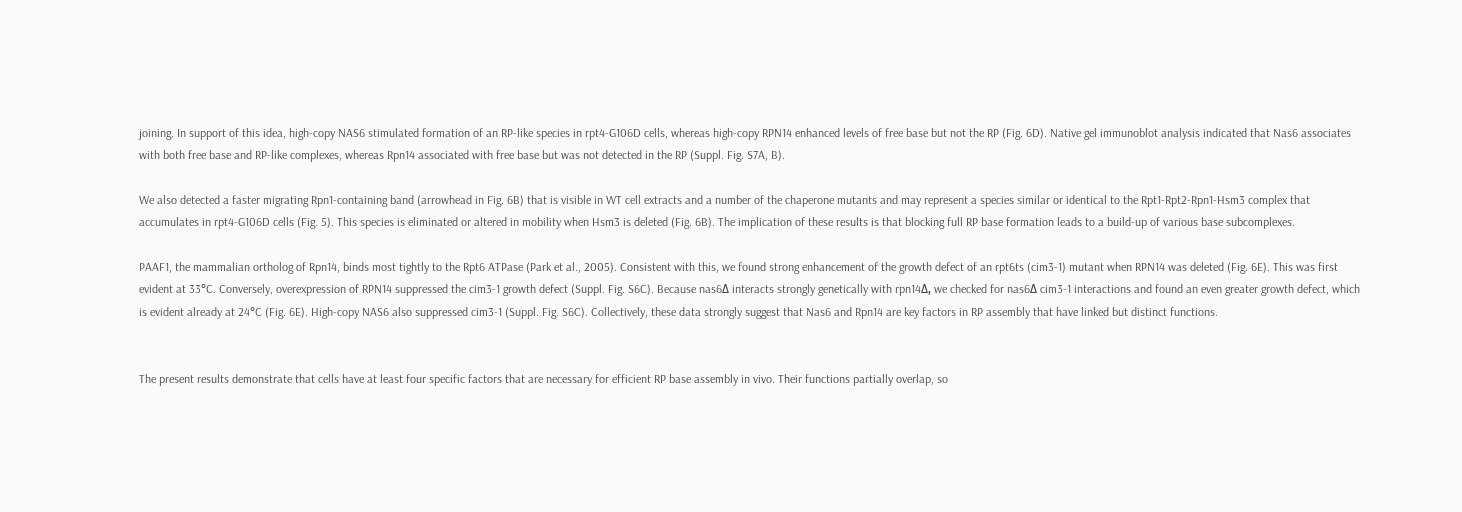joining. In support of this idea, high-copy NAS6 stimulated formation of an RP-like species in rpt4-G106D cells, whereas high-copy RPN14 enhanced levels of free base but not the RP (Fig. 6D). Native gel immunoblot analysis indicated that Nas6 associates with both free base and RP-like complexes, whereas Rpn14 associated with free base but was not detected in the RP (Suppl. Fig. S7A, B).

We also detected a faster migrating Rpn1-containing band (arrowhead in Fig. 6B) that is visible in WT cell extracts and a number of the chaperone mutants and may represent a species similar or identical to the Rpt1-Rpt2-Rpn1-Hsm3 complex that accumulates in rpt4-G106D cells (Fig. 5). This species is eliminated or altered in mobility when Hsm3 is deleted (Fig. 6B). The implication of these results is that blocking full RP base formation leads to a build-up of various base subcomplexes.

PAAF1, the mammalian ortholog of Rpn14, binds most tightly to the Rpt6 ATPase (Park et al., 2005). Consistent with this, we found strong enhancement of the growth defect of an rpt6ts (cim3-1) mutant when RPN14 was deleted (Fig. 6E). This was first evident at 33°C. Conversely, overexpression of RPN14 suppressed the cim3-1 growth defect (Suppl. Fig. S6C). Because nas6Δ interacts strongly genetically with rpn14Δ, we checked for nas6Δ cim3-1 interactions and found an even greater growth defect, which is evident already at 24°C (Fig. 6E). High-copy NAS6 also suppressed cim3-1 (Suppl. Fig. S6C). Collectively, these data strongly suggest that Nas6 and Rpn14 are key factors in RP assembly that have linked but distinct functions.


The present results demonstrate that cells have at least four specific factors that are necessary for efficient RP base assembly in vivo. Their functions partially overlap, so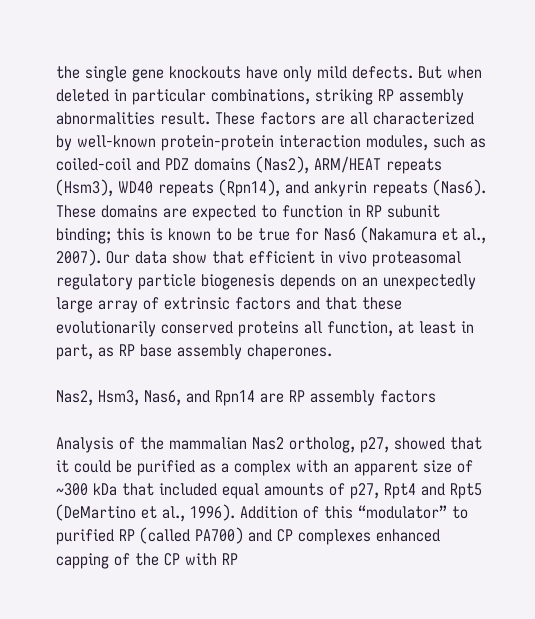the single gene knockouts have only mild defects. But when deleted in particular combinations, striking RP assembly abnormalities result. These factors are all characterized by well-known protein-protein interaction modules, such as coiled-coil and PDZ domains (Nas2), ARM/HEAT repeats (Hsm3), WD40 repeats (Rpn14), and ankyrin repeats (Nas6). These domains are expected to function in RP subunit binding; this is known to be true for Nas6 (Nakamura et al., 2007). Our data show that efficient in vivo proteasomal regulatory particle biogenesis depends on an unexpectedly large array of extrinsic factors and that these evolutionarily conserved proteins all function, at least in part, as RP base assembly chaperones.

Nas2, Hsm3, Nas6, and Rpn14 are RP assembly factors

Analysis of the mammalian Nas2 ortholog, p27, showed that it could be purified as a complex with an apparent size of ~300 kDa that included equal amounts of p27, Rpt4 and Rpt5 (DeMartino et al., 1996). Addition of this “modulator” to purified RP (called PA700) and CP complexes enhanced capping of the CP with RP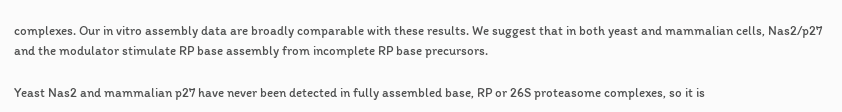complexes. Our in vitro assembly data are broadly comparable with these results. We suggest that in both yeast and mammalian cells, Nas2/p27 and the modulator stimulate RP base assembly from incomplete RP base precursors.

Yeast Nas2 and mammalian p27 have never been detected in fully assembled base, RP or 26S proteasome complexes, so it is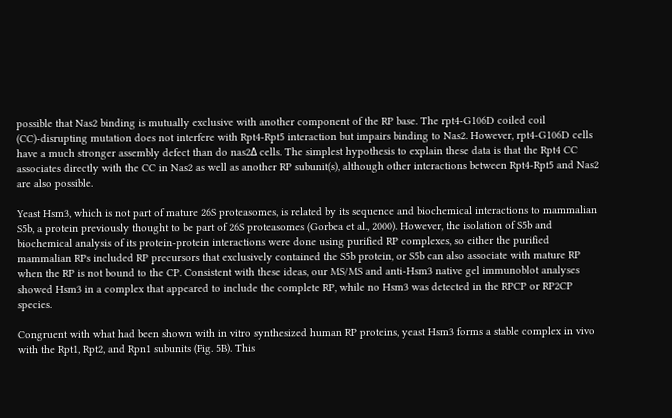possible that Nas2 binding is mutually exclusive with another component of the RP base. The rpt4-G106D coiled coil (CC)-disrupting mutation does not interfere with Rpt4-Rpt5 interaction but impairs binding to Nas2. However, rpt4-G106D cells have a much stronger assembly defect than do nas2Δ cells. The simplest hypothesis to explain these data is that the Rpt4 CC associates directly with the CC in Nas2 as well as another RP subunit(s), although other interactions between Rpt4-Rpt5 and Nas2 are also possible.

Yeast Hsm3, which is not part of mature 26S proteasomes, is related by its sequence and biochemical interactions to mammalian S5b, a protein previously thought to be part of 26S proteasomes (Gorbea et al., 2000). However, the isolation of S5b and biochemical analysis of its protein-protein interactions were done using purified RP complexes, so either the purified mammalian RPs included RP precursors that exclusively contained the S5b protein, or S5b can also associate with mature RP when the RP is not bound to the CP. Consistent with these ideas, our MS/MS and anti-Hsm3 native gel immunoblot analyses showed Hsm3 in a complex that appeared to include the complete RP, while no Hsm3 was detected in the RPCP or RP2CP species.

Congruent with what had been shown with in vitro synthesized human RP proteins, yeast Hsm3 forms a stable complex in vivo with the Rpt1, Rpt2, and Rpn1 subunits (Fig. 5B). This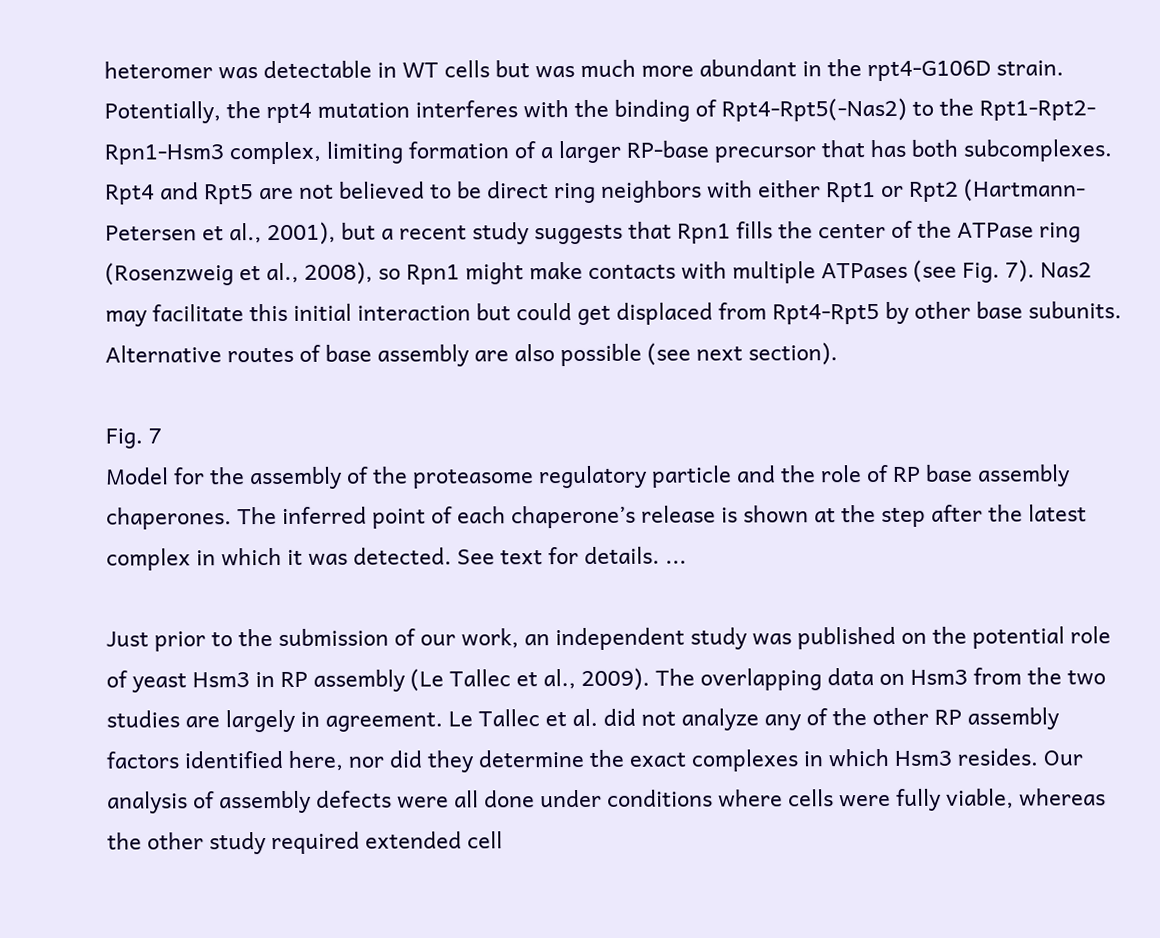heteromer was detectable in WT cells but was much more abundant in the rpt4-G106D strain. Potentially, the rpt4 mutation interferes with the binding of Rpt4-Rpt5(-Nas2) to the Rpt1-Rpt2-Rpn1-Hsm3 complex, limiting formation of a larger RP-base precursor that has both subcomplexes. Rpt4 and Rpt5 are not believed to be direct ring neighbors with either Rpt1 or Rpt2 (Hartmann-Petersen et al., 2001), but a recent study suggests that Rpn1 fills the center of the ATPase ring (Rosenzweig et al., 2008), so Rpn1 might make contacts with multiple ATPases (see Fig. 7). Nas2 may facilitate this initial interaction but could get displaced from Rpt4-Rpt5 by other base subunits. Alternative routes of base assembly are also possible (see next section).

Fig. 7
Model for the assembly of the proteasome regulatory particle and the role of RP base assembly chaperones. The inferred point of each chaperone’s release is shown at the step after the latest complex in which it was detected. See text for details. ...

Just prior to the submission of our work, an independent study was published on the potential role of yeast Hsm3 in RP assembly (Le Tallec et al., 2009). The overlapping data on Hsm3 from the two studies are largely in agreement. Le Tallec et al. did not analyze any of the other RP assembly factors identified here, nor did they determine the exact complexes in which Hsm3 resides. Our analysis of assembly defects were all done under conditions where cells were fully viable, whereas the other study required extended cell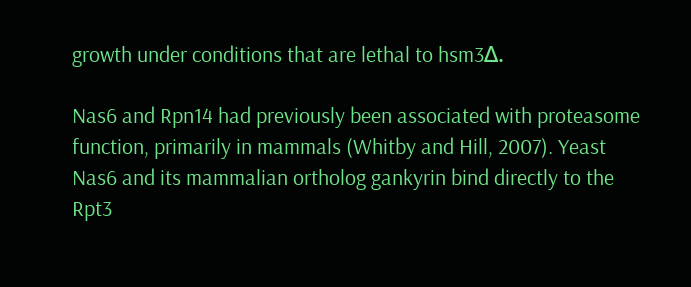growth under conditions that are lethal to hsm3Δ.

Nas6 and Rpn14 had previously been associated with proteasome function, primarily in mammals (Whitby and Hill, 2007). Yeast Nas6 and its mammalian ortholog gankyrin bind directly to the Rpt3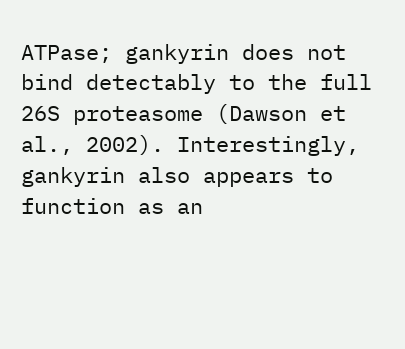ATPase; gankyrin does not bind detectably to the full 26S proteasome (Dawson et al., 2002). Interestingly, gankyrin also appears to function as an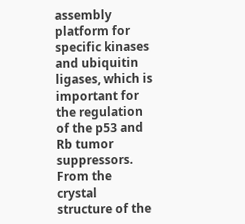assembly platform for specific kinases and ubiquitin ligases, which is important for the regulation of the p53 and Rb tumor suppressors. From the crystal structure of the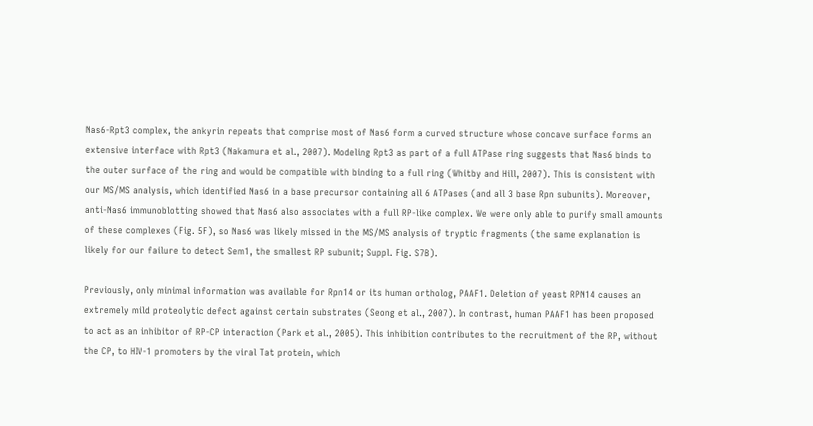Nas6-Rpt3 complex, the ankyrin repeats that comprise most of Nas6 form a curved structure whose concave surface forms an extensive interface with Rpt3 (Nakamura et al., 2007). Modeling Rpt3 as part of a full ATPase ring suggests that Nas6 binds to the outer surface of the ring and would be compatible with binding to a full ring (Whitby and Hill, 2007). This is consistent with our MS/MS analysis, which identified Nas6 in a base precursor containing all 6 ATPases (and all 3 base Rpn subunits). Moreover, anti-Nas6 immunoblotting showed that Nas6 also associates with a full RP-like complex. We were only able to purify small amounts of these complexes (Fig. 5F), so Nas6 was likely missed in the MS/MS analysis of tryptic fragments (the same explanation is likely for our failure to detect Sem1, the smallest RP subunit; Suppl. Fig. S7B).

Previously, only minimal information was available for Rpn14 or its human ortholog, PAAF1. Deletion of yeast RPN14 causes an extremely mild proteolytic defect against certain substrates (Seong et al., 2007). In contrast, human PAAF1 has been proposed to act as an inhibitor of RP-CP interaction (Park et al., 2005). This inhibition contributes to the recruitment of the RP, without the CP, to HIV-1 promoters by the viral Tat protein, which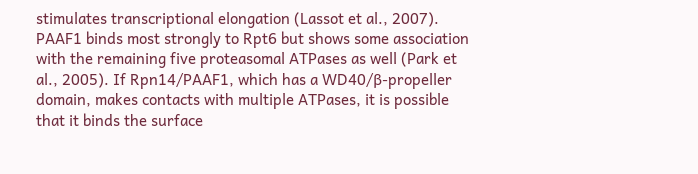stimulates transcriptional elongation (Lassot et al., 2007). PAAF1 binds most strongly to Rpt6 but shows some association with the remaining five proteasomal ATPases as well (Park et al., 2005). If Rpn14/PAAF1, which has a WD40/β-propeller domain, makes contacts with multiple ATPases, it is possible that it binds the surface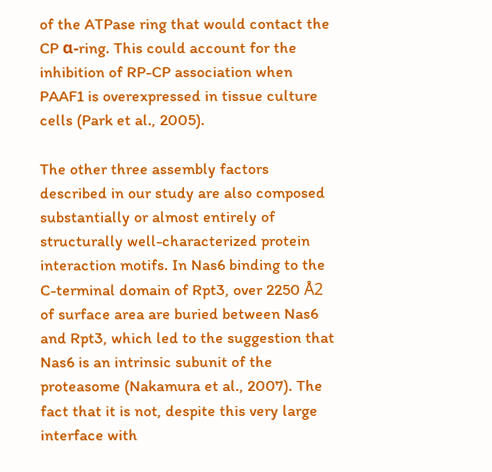of the ATPase ring that would contact the CP α-ring. This could account for the inhibition of RP-CP association when PAAF1 is overexpressed in tissue culture cells (Park et al., 2005).

The other three assembly factors described in our study are also composed substantially or almost entirely of structurally well-characterized protein interaction motifs. In Nas6 binding to the C-terminal domain of Rpt3, over 2250 Å2 of surface area are buried between Nas6 and Rpt3, which led to the suggestion that Nas6 is an intrinsic subunit of the proteasome (Nakamura et al., 2007). The fact that it is not, despite this very large interface with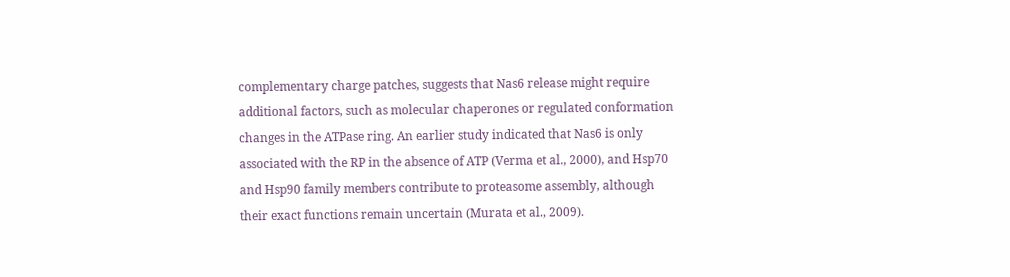complementary charge patches, suggests that Nas6 release might require additional factors, such as molecular chaperones or regulated conformation changes in the ATPase ring. An earlier study indicated that Nas6 is only associated with the RP in the absence of ATP (Verma et al., 2000), and Hsp70 and Hsp90 family members contribute to proteasome assembly, although their exact functions remain uncertain (Murata et al., 2009).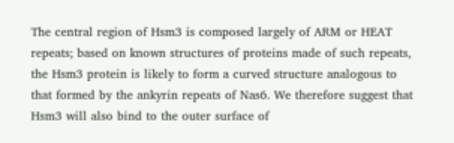The central region of Hsm3 is composed largely of ARM or HEAT repeats; based on known structures of proteins made of such repeats, the Hsm3 protein is likely to form a curved structure analogous to that formed by the ankyrin repeats of Nas6. We therefore suggest that Hsm3 will also bind to the outer surface of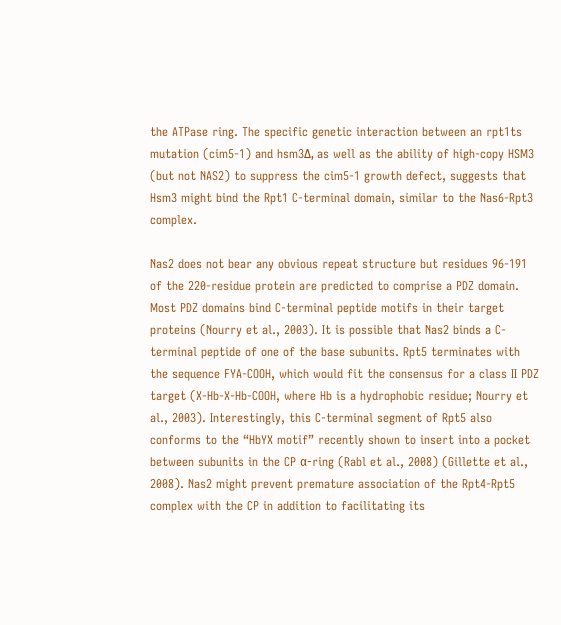the ATPase ring. The specific genetic interaction between an rpt1ts mutation (cim5-1) and hsm3Δ, as well as the ability of high-copy HSM3 (but not NAS2) to suppress the cim5-1 growth defect, suggests that Hsm3 might bind the Rpt1 C-terminal domain, similar to the Nas6-Rpt3 complex.

Nas2 does not bear any obvious repeat structure but residues 96-191 of the 220-residue protein are predicted to comprise a PDZ domain. Most PDZ domains bind C-terminal peptide motifs in their target proteins (Nourry et al., 2003). It is possible that Nas2 binds a C-terminal peptide of one of the base subunits. Rpt5 terminates with the sequence FYA-COOH, which would fit the consensus for a class II PDZ target (X-Hb-X-Hb-COOH, where Hb is a hydrophobic residue; Nourry et al., 2003). Interestingly, this C-terminal segment of Rpt5 also conforms to the “HbYX motif” recently shown to insert into a pocket between subunits in the CP α-ring (Rabl et al., 2008) (Gillette et al., 2008). Nas2 might prevent premature association of the Rpt4-Rpt5 complex with the CP in addition to facilitating its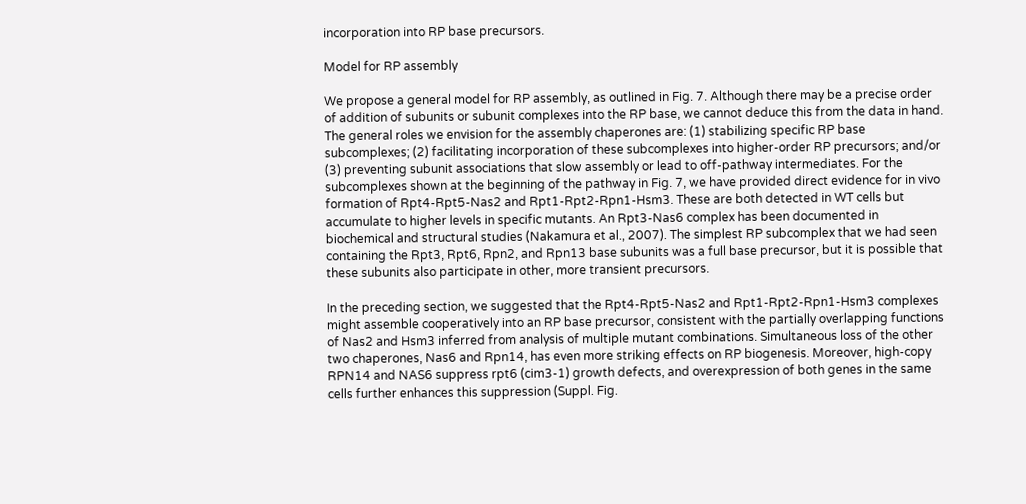incorporation into RP base precursors.

Model for RP assembly

We propose a general model for RP assembly, as outlined in Fig. 7. Although there may be a precise order of addition of subunits or subunit complexes into the RP base, we cannot deduce this from the data in hand. The general roles we envision for the assembly chaperones are: (1) stabilizing specific RP base subcomplexes; (2) facilitating incorporation of these subcomplexes into higher-order RP precursors; and/or (3) preventing subunit associations that slow assembly or lead to off-pathway intermediates. For the subcomplexes shown at the beginning of the pathway in Fig. 7, we have provided direct evidence for in vivo formation of Rpt4-Rpt5-Nas2 and Rpt1-Rpt2-Rpn1-Hsm3. These are both detected in WT cells but accumulate to higher levels in specific mutants. An Rpt3-Nas6 complex has been documented in biochemical and structural studies (Nakamura et al., 2007). The simplest RP subcomplex that we had seen containing the Rpt3, Rpt6, Rpn2, and Rpn13 base subunits was a full base precursor, but it is possible that these subunits also participate in other, more transient precursors.

In the preceding section, we suggested that the Rpt4-Rpt5-Nas2 and Rpt1-Rpt2-Rpn1-Hsm3 complexes might assemble cooperatively into an RP base precursor, consistent with the partially overlapping functions of Nas2 and Hsm3 inferred from analysis of multiple mutant combinations. Simultaneous loss of the other two chaperones, Nas6 and Rpn14, has even more striking effects on RP biogenesis. Moreover, high-copy RPN14 and NAS6 suppress rpt6 (cim3-1) growth defects, and overexpression of both genes in the same cells further enhances this suppression (Suppl. Fig.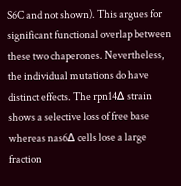S6C and not shown). This argues for significant functional overlap between these two chaperones. Nevertheless, the individual mutations do have distinct effects. The rpn14Δ strain shows a selective loss of free base whereas nas6Δ cells lose a large fraction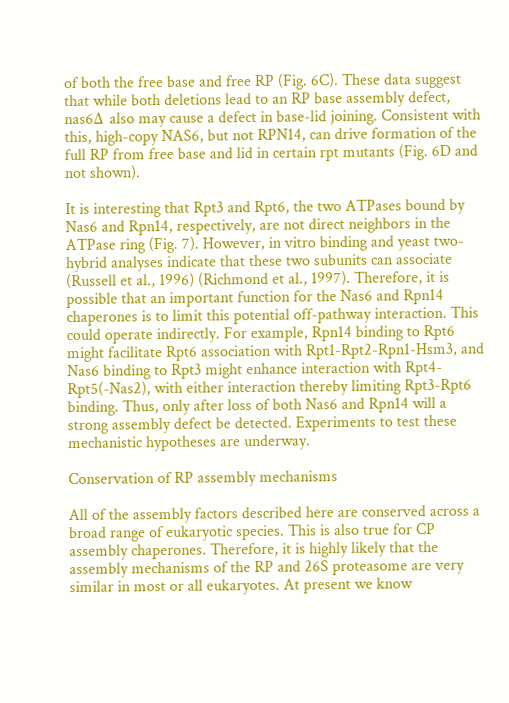of both the free base and free RP (Fig. 6C). These data suggest that while both deletions lead to an RP base assembly defect, nas6Δ also may cause a defect in base-lid joining. Consistent with this, high-copy NAS6, but not RPN14, can drive formation of the full RP from free base and lid in certain rpt mutants (Fig. 6D and not shown).

It is interesting that Rpt3 and Rpt6, the two ATPases bound by Nas6 and Rpn14, respectively, are not direct neighbors in the ATPase ring (Fig. 7). However, in vitro binding and yeast two-hybrid analyses indicate that these two subunits can associate (Russell et al., 1996) (Richmond et al., 1997). Therefore, it is possible that an important function for the Nas6 and Rpn14 chaperones is to limit this potential off-pathway interaction. This could operate indirectly. For example, Rpn14 binding to Rpt6 might facilitate Rpt6 association with Rpt1-Rpt2-Rpn1-Hsm3, and Nas6 binding to Rpt3 might enhance interaction with Rpt4-Rpt5(-Nas2), with either interaction thereby limiting Rpt3-Rpt6 binding. Thus, only after loss of both Nas6 and Rpn14 will a strong assembly defect be detected. Experiments to test these mechanistic hypotheses are underway.

Conservation of RP assembly mechanisms

All of the assembly factors described here are conserved across a broad range of eukaryotic species. This is also true for CP assembly chaperones. Therefore, it is highly likely that the assembly mechanisms of the RP and 26S proteasome are very similar in most or all eukaryotes. At present we know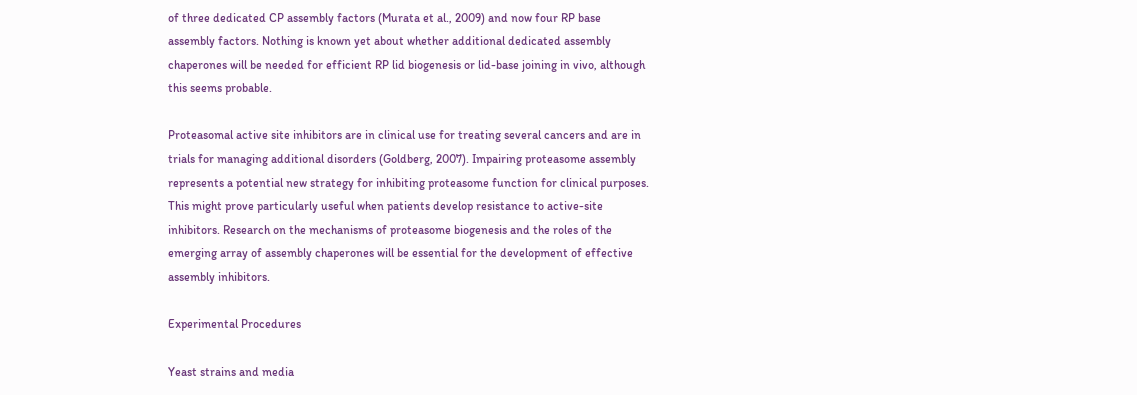of three dedicated CP assembly factors (Murata et al., 2009) and now four RP base assembly factors. Nothing is known yet about whether additional dedicated assembly chaperones will be needed for efficient RP lid biogenesis or lid-base joining in vivo, although this seems probable.

Proteasomal active site inhibitors are in clinical use for treating several cancers and are in trials for managing additional disorders (Goldberg, 2007). Impairing proteasome assembly represents a potential new strategy for inhibiting proteasome function for clinical purposes. This might prove particularly useful when patients develop resistance to active-site inhibitors. Research on the mechanisms of proteasome biogenesis and the roles of the emerging array of assembly chaperones will be essential for the development of effective assembly inhibitors.

Experimental Procedures

Yeast strains and media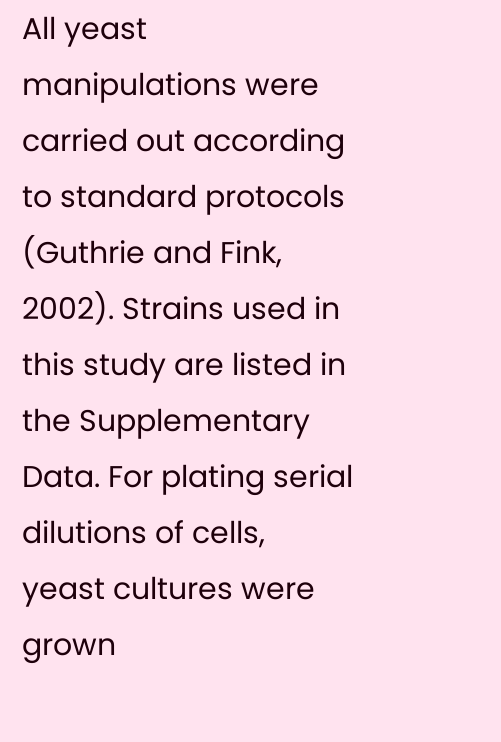All yeast manipulations were carried out according to standard protocols (Guthrie and Fink, 2002). Strains used in this study are listed in the Supplementary Data. For plating serial dilutions of cells, yeast cultures were grown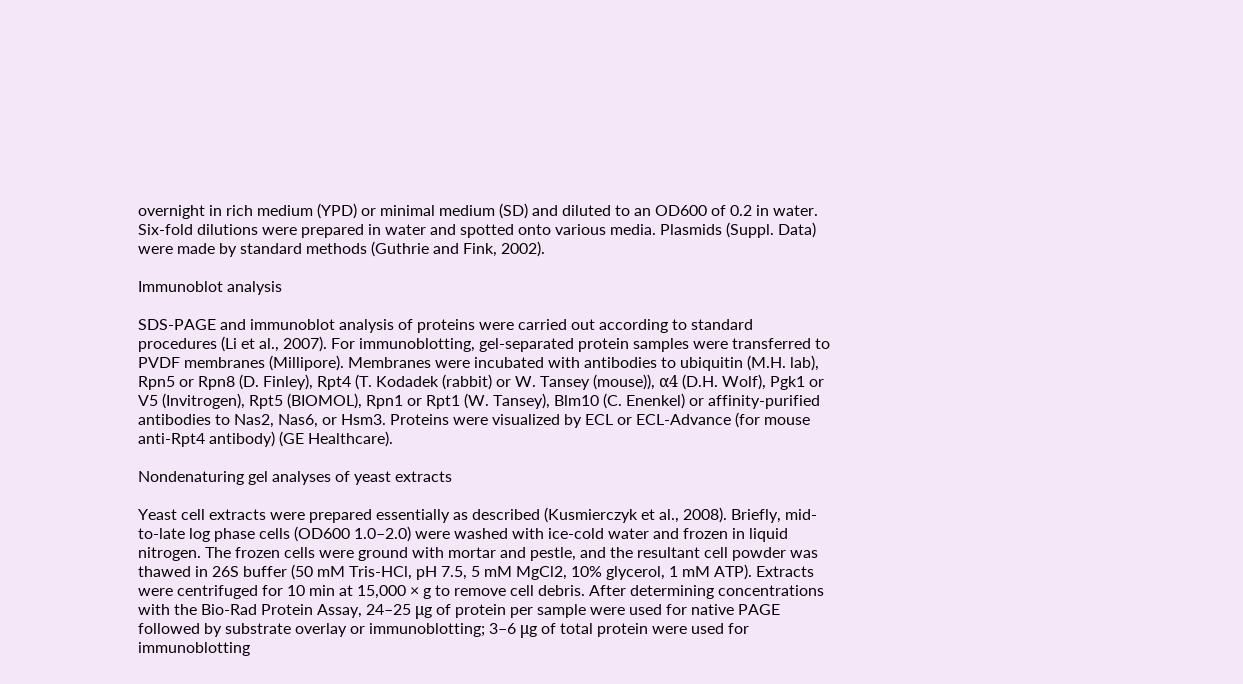overnight in rich medium (YPD) or minimal medium (SD) and diluted to an OD600 of 0.2 in water. Six-fold dilutions were prepared in water and spotted onto various media. Plasmids (Suppl. Data) were made by standard methods (Guthrie and Fink, 2002).

Immunoblot analysis

SDS-PAGE and immunoblot analysis of proteins were carried out according to standard procedures (Li et al., 2007). For immunoblotting, gel-separated protein samples were transferred to PVDF membranes (Millipore). Membranes were incubated with antibodies to ubiquitin (M.H. lab), Rpn5 or Rpn8 (D. Finley), Rpt4 (T. Kodadek (rabbit) or W. Tansey (mouse)), α4 (D.H. Wolf), Pgk1 or V5 (Invitrogen), Rpt5 (BIOMOL), Rpn1 or Rpt1 (W. Tansey), Blm10 (C. Enenkel) or affinity-purified antibodies to Nas2, Nas6, or Hsm3. Proteins were visualized by ECL or ECL-Advance (for mouse anti-Rpt4 antibody) (GE Healthcare).

Nondenaturing gel analyses of yeast extracts

Yeast cell extracts were prepared essentially as described (Kusmierczyk et al., 2008). Briefly, mid-to-late log phase cells (OD600 1.0–2.0) were washed with ice-cold water and frozen in liquid nitrogen. The frozen cells were ground with mortar and pestle, and the resultant cell powder was thawed in 26S buffer (50 mM Tris-HCl, pH 7.5, 5 mM MgCl2, 10% glycerol, 1 mM ATP). Extracts were centrifuged for 10 min at 15,000 × g to remove cell debris. After determining concentrations with the Bio-Rad Protein Assay, 24–25 μg of protein per sample were used for native PAGE followed by substrate overlay or immunoblotting; 3–6 μg of total protein were used for immunoblotting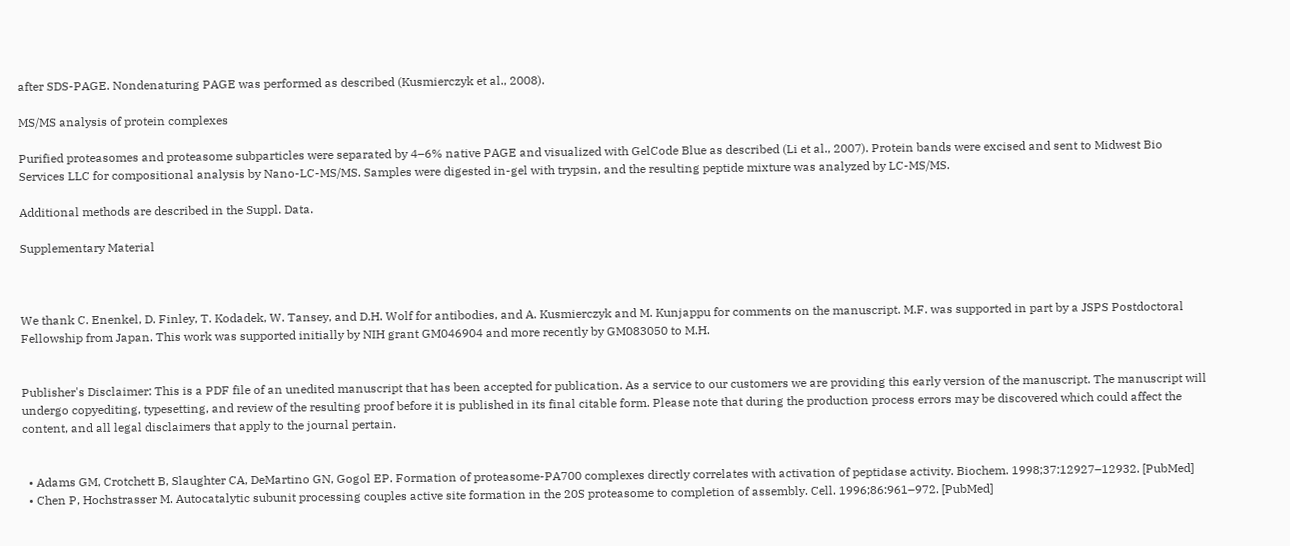after SDS-PAGE. Nondenaturing PAGE was performed as described (Kusmierczyk et al., 2008).

MS/MS analysis of protein complexes

Purified proteasomes and proteasome subparticles were separated by 4–6% native PAGE and visualized with GelCode Blue as described (Li et al., 2007). Protein bands were excised and sent to Midwest Bio Services LLC for compositional analysis by Nano-LC-MS/MS. Samples were digested in-gel with trypsin, and the resulting peptide mixture was analyzed by LC-MS/MS.

Additional methods are described in the Suppl. Data.

Supplementary Material



We thank C. Enenkel, D. Finley, T. Kodadek, W. Tansey, and D.H. Wolf for antibodies, and A. Kusmierczyk and M. Kunjappu for comments on the manuscript. M.F. was supported in part by a JSPS Postdoctoral Fellowship from Japan. This work was supported initially by NIH grant GM046904 and more recently by GM083050 to M.H.


Publisher's Disclaimer: This is a PDF file of an unedited manuscript that has been accepted for publication. As a service to our customers we are providing this early version of the manuscript. The manuscript will undergo copyediting, typesetting, and review of the resulting proof before it is published in its final citable form. Please note that during the production process errors may be discovered which could affect the content, and all legal disclaimers that apply to the journal pertain.


  • Adams GM, Crotchett B, Slaughter CA, DeMartino GN, Gogol EP. Formation of proteasome-PA700 complexes directly correlates with activation of peptidase activity. Biochem. 1998;37:12927–12932. [PubMed]
  • Chen P, Hochstrasser M. Autocatalytic subunit processing couples active site formation in the 20S proteasome to completion of assembly. Cell. 1996;86:961–972. [PubMed]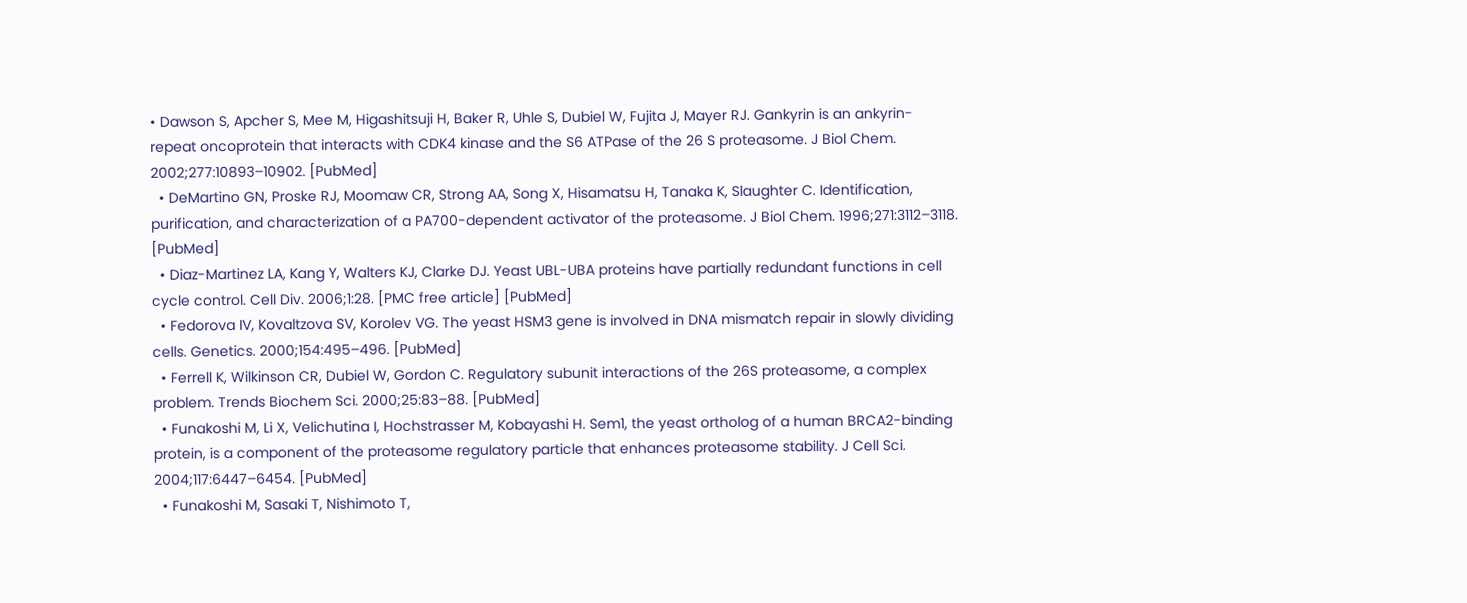• Dawson S, Apcher S, Mee M, Higashitsuji H, Baker R, Uhle S, Dubiel W, Fujita J, Mayer RJ. Gankyrin is an ankyrin-repeat oncoprotein that interacts with CDK4 kinase and the S6 ATPase of the 26 S proteasome. J Biol Chem. 2002;277:10893–10902. [PubMed]
  • DeMartino GN, Proske RJ, Moomaw CR, Strong AA, Song X, Hisamatsu H, Tanaka K, Slaughter C. Identification, purification, and characterization of a PA700-dependent activator of the proteasome. J Biol Chem. 1996;271:3112–3118. [PubMed]
  • Diaz-Martinez LA, Kang Y, Walters KJ, Clarke DJ. Yeast UBL-UBA proteins have partially redundant functions in cell cycle control. Cell Div. 2006;1:28. [PMC free article] [PubMed]
  • Fedorova IV, Kovaltzova SV, Korolev VG. The yeast HSM3 gene is involved in DNA mismatch repair in slowly dividing cells. Genetics. 2000;154:495–496. [PubMed]
  • Ferrell K, Wilkinson CR, Dubiel W, Gordon C. Regulatory subunit interactions of the 26S proteasome, a complex problem. Trends Biochem Sci. 2000;25:83–88. [PubMed]
  • Funakoshi M, Li X, Velichutina I, Hochstrasser M, Kobayashi H. Sem1, the yeast ortholog of a human BRCA2-binding protein, is a component of the proteasome regulatory particle that enhances proteasome stability. J Cell Sci. 2004;117:6447–6454. [PubMed]
  • Funakoshi M, Sasaki T, Nishimoto T,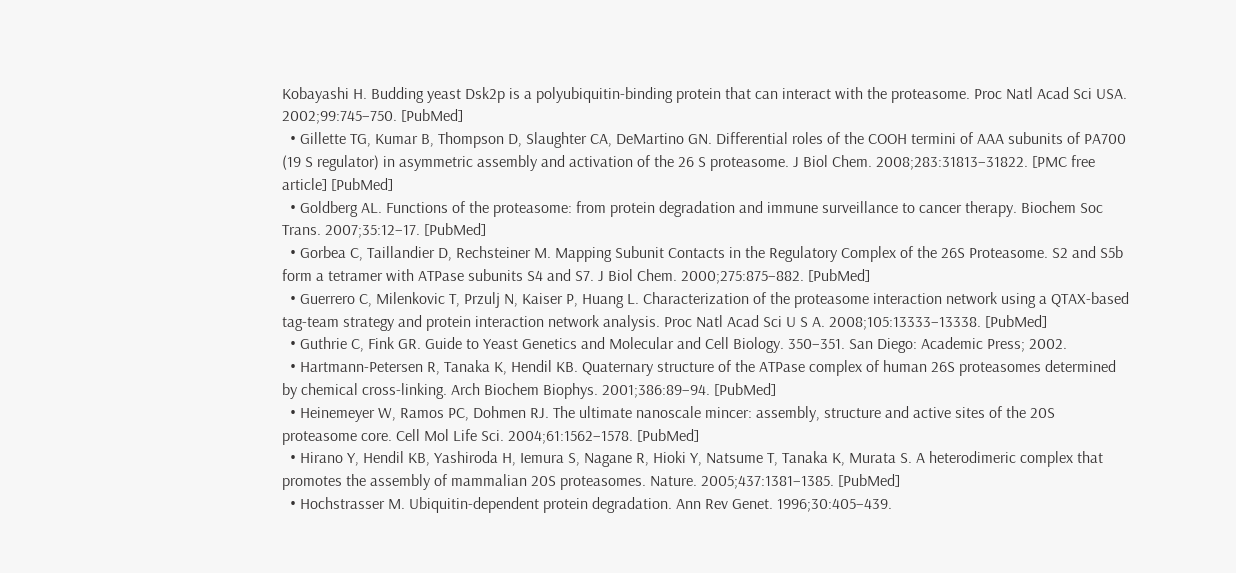Kobayashi H. Budding yeast Dsk2p is a polyubiquitin-binding protein that can interact with the proteasome. Proc Natl Acad Sci USA. 2002;99:745–750. [PubMed]
  • Gillette TG, Kumar B, Thompson D, Slaughter CA, DeMartino GN. Differential roles of the COOH termini of AAA subunits of PA700 (19 S regulator) in asymmetric assembly and activation of the 26 S proteasome. J Biol Chem. 2008;283:31813–31822. [PMC free article] [PubMed]
  • Goldberg AL. Functions of the proteasome: from protein degradation and immune surveillance to cancer therapy. Biochem Soc Trans. 2007;35:12–17. [PubMed]
  • Gorbea C, Taillandier D, Rechsteiner M. Mapping Subunit Contacts in the Regulatory Complex of the 26S Proteasome. S2 and S5b form a tetramer with ATPase subunits S4 and S7. J Biol Chem. 2000;275:875–882. [PubMed]
  • Guerrero C, Milenkovic T, Przulj N, Kaiser P, Huang L. Characterization of the proteasome interaction network using a QTAX-based tag-team strategy and protein interaction network analysis. Proc Natl Acad Sci U S A. 2008;105:13333–13338. [PubMed]
  • Guthrie C, Fink GR. Guide to Yeast Genetics and Molecular and Cell Biology. 350–351. San Diego: Academic Press; 2002.
  • Hartmann-Petersen R, Tanaka K, Hendil KB. Quaternary structure of the ATPase complex of human 26S proteasomes determined by chemical cross-linking. Arch Biochem Biophys. 2001;386:89–94. [PubMed]
  • Heinemeyer W, Ramos PC, Dohmen RJ. The ultimate nanoscale mincer: assembly, structure and active sites of the 20S proteasome core. Cell Mol Life Sci. 2004;61:1562–1578. [PubMed]
  • Hirano Y, Hendil KB, Yashiroda H, Iemura S, Nagane R, Hioki Y, Natsume T, Tanaka K, Murata S. A heterodimeric complex that promotes the assembly of mammalian 20S proteasomes. Nature. 2005;437:1381–1385. [PubMed]
  • Hochstrasser M. Ubiquitin-dependent protein degradation. Ann Rev Genet. 1996;30:405–439.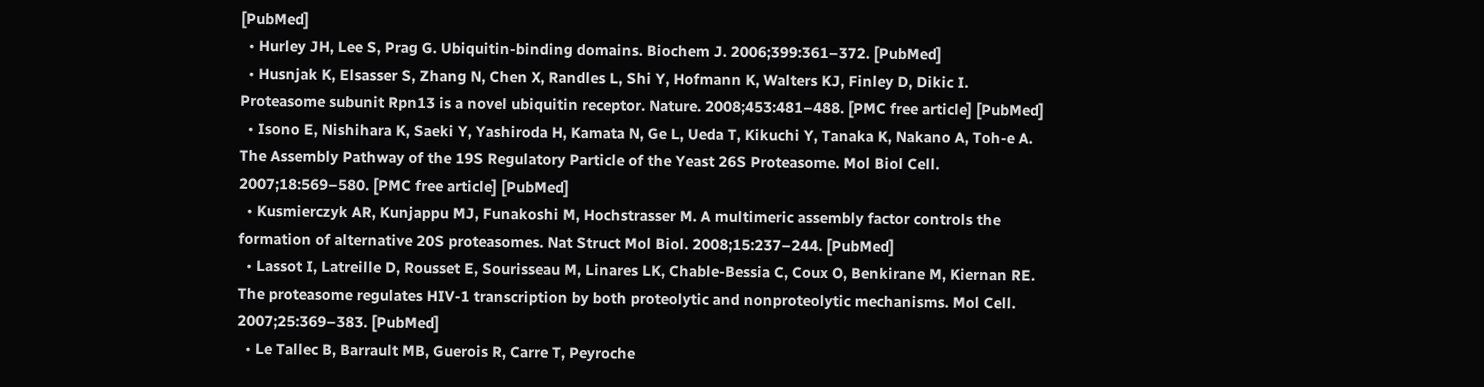[PubMed]
  • Hurley JH, Lee S, Prag G. Ubiquitin-binding domains. Biochem J. 2006;399:361–372. [PubMed]
  • Husnjak K, Elsasser S, Zhang N, Chen X, Randles L, Shi Y, Hofmann K, Walters KJ, Finley D, Dikic I. Proteasome subunit Rpn13 is a novel ubiquitin receptor. Nature. 2008;453:481–488. [PMC free article] [PubMed]
  • Isono E, Nishihara K, Saeki Y, Yashiroda H, Kamata N, Ge L, Ueda T, Kikuchi Y, Tanaka K, Nakano A, Toh-e A. The Assembly Pathway of the 19S Regulatory Particle of the Yeast 26S Proteasome. Mol Biol Cell. 2007;18:569–580. [PMC free article] [PubMed]
  • Kusmierczyk AR, Kunjappu MJ, Funakoshi M, Hochstrasser M. A multimeric assembly factor controls the formation of alternative 20S proteasomes. Nat Struct Mol Biol. 2008;15:237–244. [PubMed]
  • Lassot I, Latreille D, Rousset E, Sourisseau M, Linares LK, Chable-Bessia C, Coux O, Benkirane M, Kiernan RE. The proteasome regulates HIV-1 transcription by both proteolytic and nonproteolytic mechanisms. Mol Cell. 2007;25:369–383. [PubMed]
  • Le Tallec B, Barrault MB, Guerois R, Carre T, Peyroche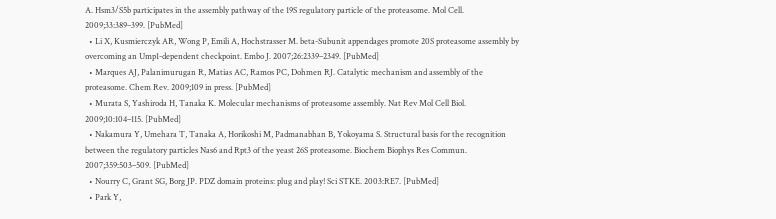A. Hsm3/S5b participates in the assembly pathway of the 19S regulatory particle of the proteasome. Mol Cell. 2009;33:389–399. [PubMed]
  • Li X, Kusmierczyk AR, Wong P, Emili A, Hochstrasser M. beta-Subunit appendages promote 20S proteasome assembly by overcoming an Ump1-dependent checkpoint. Embo J. 2007;26:2339–2349. [PubMed]
  • Marques AJ, Palanimurugan R, Matias AC, Ramos PC, Dohmen RJ. Catalytic mechanism and assembly of the proteasome. Chem Rev. 2009;109 in press. [PubMed]
  • Murata S, Yashiroda H, Tanaka K. Molecular mechanisms of proteasome assembly. Nat Rev Mol Cell Biol. 2009;10:104–115. [PubMed]
  • Nakamura Y, Umehara T, Tanaka A, Horikoshi M, Padmanabhan B, Yokoyama S. Structural basis for the recognition between the regulatory particles Nas6 and Rpt3 of the yeast 26S proteasome. Biochem Biophys Res Commun. 2007;359:503–509. [PubMed]
  • Nourry C, Grant SG, Borg JP. PDZ domain proteins: plug and play! Sci STKE. 2003:RE7. [PubMed]
  • Park Y,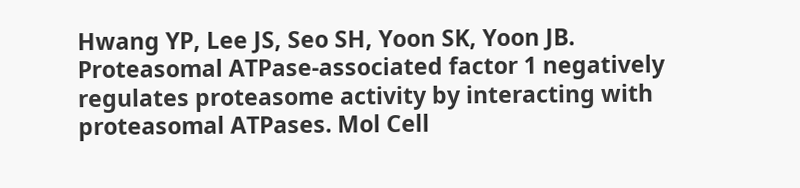Hwang YP, Lee JS, Seo SH, Yoon SK, Yoon JB. Proteasomal ATPase-associated factor 1 negatively regulates proteasome activity by interacting with proteasomal ATPases. Mol Cell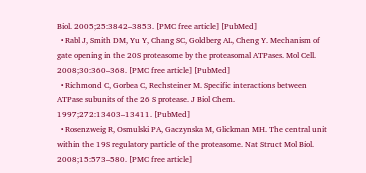Biol. 2005;25:3842–3853. [PMC free article] [PubMed]
  • Rabl J, Smith DM, Yu Y, Chang SC, Goldberg AL, Cheng Y. Mechanism of gate opening in the 20S proteasome by the proteasomal ATPases. Mol Cell. 2008;30:360–368. [PMC free article] [PubMed]
  • Richmond C, Gorbea C, Rechsteiner M. Specific interactions between ATPase subunits of the 26 S protease. J Biol Chem. 1997;272:13403–13411. [PubMed]
  • Rosenzweig R, Osmulski PA, Gaczynska M, Glickman MH. The central unit within the 19S regulatory particle of the proteasome. Nat Struct Mol Biol. 2008;15:573–580. [PMC free article]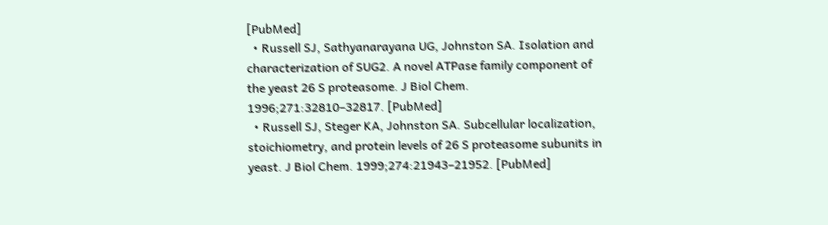[PubMed]
  • Russell SJ, Sathyanarayana UG, Johnston SA. Isolation and characterization of SUG2. A novel ATPase family component of the yeast 26 S proteasome. J Biol Chem. 1996;271:32810–32817. [PubMed]
  • Russell SJ, Steger KA, Johnston SA. Subcellular localization, stoichiometry, and protein levels of 26 S proteasome subunits in yeast. J Biol Chem. 1999;274:21943–21952. [PubMed]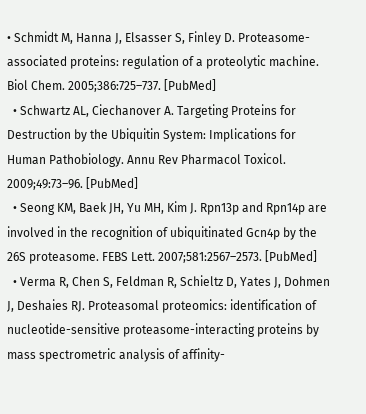• Schmidt M, Hanna J, Elsasser S, Finley D. Proteasome-associated proteins: regulation of a proteolytic machine. Biol Chem. 2005;386:725–737. [PubMed]
  • Schwartz AL, Ciechanover A. Targeting Proteins for Destruction by the Ubiquitin System: Implications for Human Pathobiology. Annu Rev Pharmacol Toxicol. 2009;49:73–96. [PubMed]
  • Seong KM, Baek JH, Yu MH, Kim J. Rpn13p and Rpn14p are involved in the recognition of ubiquitinated Gcn4p by the 26S proteasome. FEBS Lett. 2007;581:2567–2573. [PubMed]
  • Verma R, Chen S, Feldman R, Schieltz D, Yates J, Dohmen J, Deshaies RJ. Proteasomal proteomics: identification of nucleotide-sensitive proteasome-interacting proteins by mass spectrometric analysis of affinity-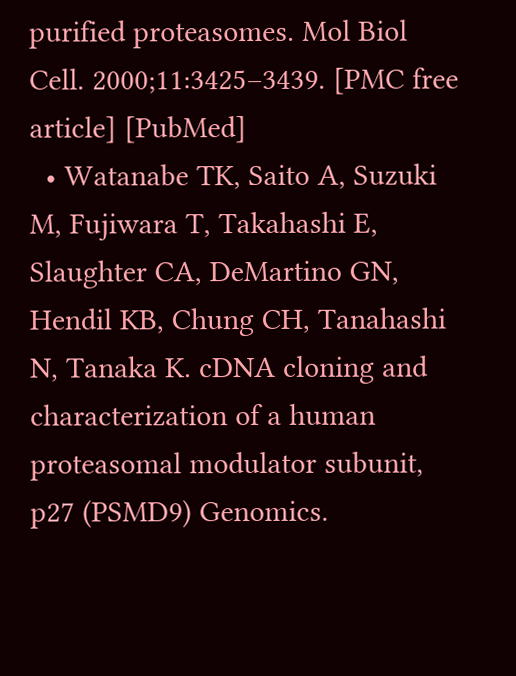purified proteasomes. Mol Biol Cell. 2000;11:3425–3439. [PMC free article] [PubMed]
  • Watanabe TK, Saito A, Suzuki M, Fujiwara T, Takahashi E, Slaughter CA, DeMartino GN, Hendil KB, Chung CH, Tanahashi N, Tanaka K. cDNA cloning and characterization of a human proteasomal modulator subunit, p27 (PSMD9) Genomics.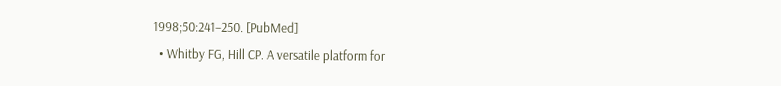1998;50:241–250. [PubMed]
  • Whitby FG, Hill CP. A versatile platform for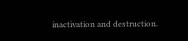inactivation and destruction.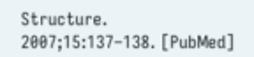Structure. 2007;15:137–138. [PubMed]